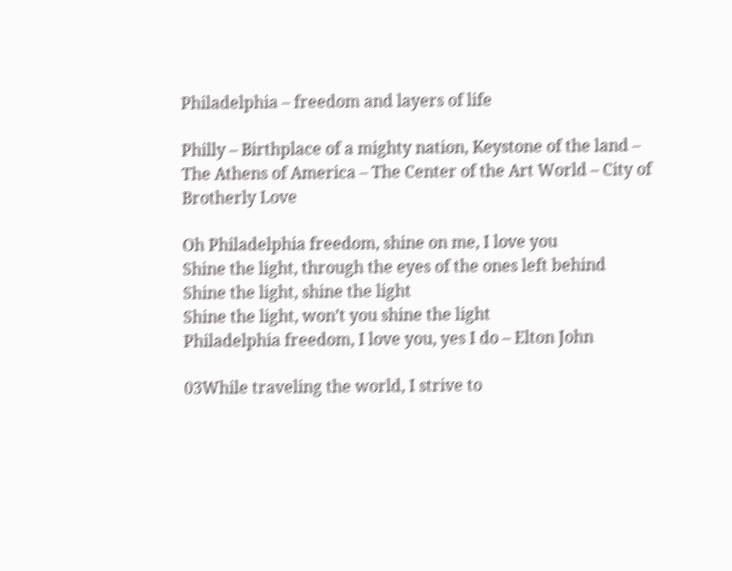Philadelphia – freedom and layers of life

Philly – Birthplace of a mighty nation, Keystone of the land – The Athens of America – The Center of the Art World – City of Brotherly Love

Oh Philadelphia freedom, shine on me, I love you
Shine the light, through the eyes of the ones left behind
Shine the light, shine the light
Shine the light, won’t you shine the light
Philadelphia freedom, I love you, yes I do – Elton John

03While traveling the world, I strive to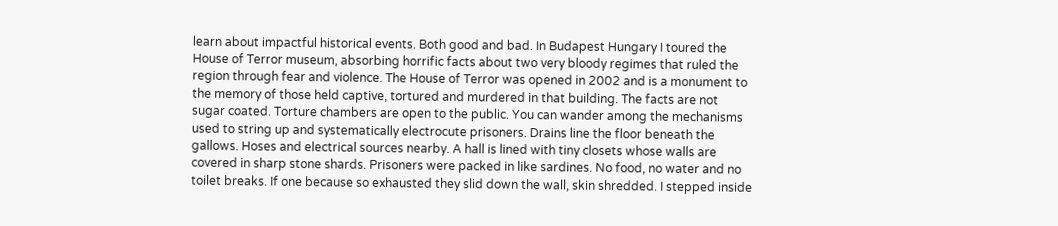learn about impactful historical events. Both good and bad. In Budapest Hungary I toured the House of Terror museum, absorbing horrific facts about two very bloody regimes that ruled the region through fear and violence. The House of Terror was opened in 2002 and is a monument to the memory of those held captive, tortured and murdered in that building. The facts are not sugar coated. Torture chambers are open to the public. You can wander among the mechanisms used to string up and systematically electrocute prisoners. Drains line the floor beneath the gallows. Hoses and electrical sources nearby. A hall is lined with tiny closets whose walls are covered in sharp stone shards. Prisoners were packed in like sardines. No food, no water and no toilet breaks. If one because so exhausted they slid down the wall, skin shredded. I stepped inside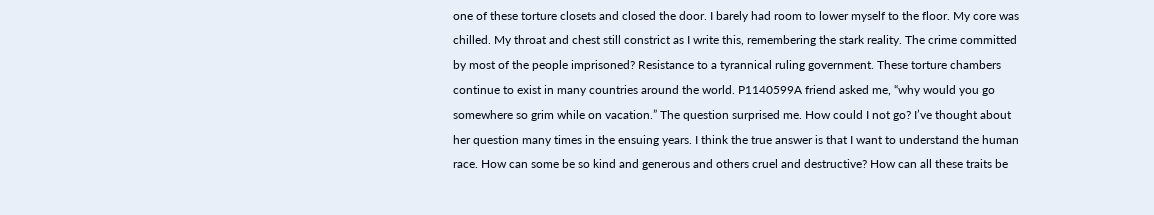one of these torture closets and closed the door. I barely had room to lower myself to the floor. My core was chilled. My throat and chest still constrict as I write this, remembering the stark reality. The crime committed by most of the people imprisoned? Resistance to a tyrannical ruling government. These torture chambers continue to exist in many countries around the world. P1140599A friend asked me, “why would you go somewhere so grim while on vacation.” The question surprised me. How could I not go? I’ve thought about her question many times in the ensuing years. I think the true answer is that I want to understand the human race. How can some be so kind and generous and others cruel and destructive? How can all these traits be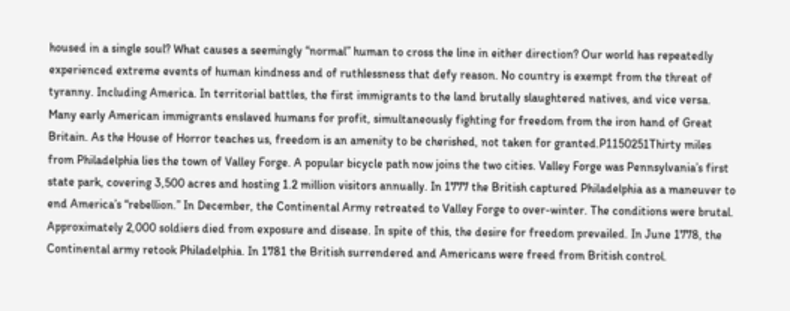housed in a single soul? What causes a seemingly “normal” human to cross the line in either direction? Our world has repeatedly experienced extreme events of human kindness and of ruthlessness that defy reason. No country is exempt from the threat of tyranny. Including America. In territorial battles, the first immigrants to the land brutally slaughtered natives, and vice versa. Many early American immigrants enslaved humans for profit, simultaneously fighting for freedom from the iron hand of Great Britain. As the House of Horror teaches us, freedom is an amenity to be cherished, not taken for granted.P1150251Thirty miles from Philadelphia lies the town of Valley Forge. A popular bicycle path now joins the two cities. Valley Forge was Pennsylvania’s first state park, covering 3,500 acres and hosting 1.2 million visitors annually. In 1777 the British captured Philadelphia as a maneuver to end America’s “rebellion.” In December, the Continental Army retreated to Valley Forge to over-winter. The conditions were brutal. Approximately 2,000 soldiers died from exposure and disease. In spite of this, the desire for freedom prevailed. In June 1778, the Continental army retook Philadelphia. In 1781 the British surrendered and Americans were freed from British control.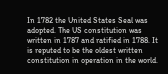In 1782 the United States Seal was adopted. The US constitution was written in 1787 and ratified in 1788. It is reputed to be the oldest written constitution in operation in the world.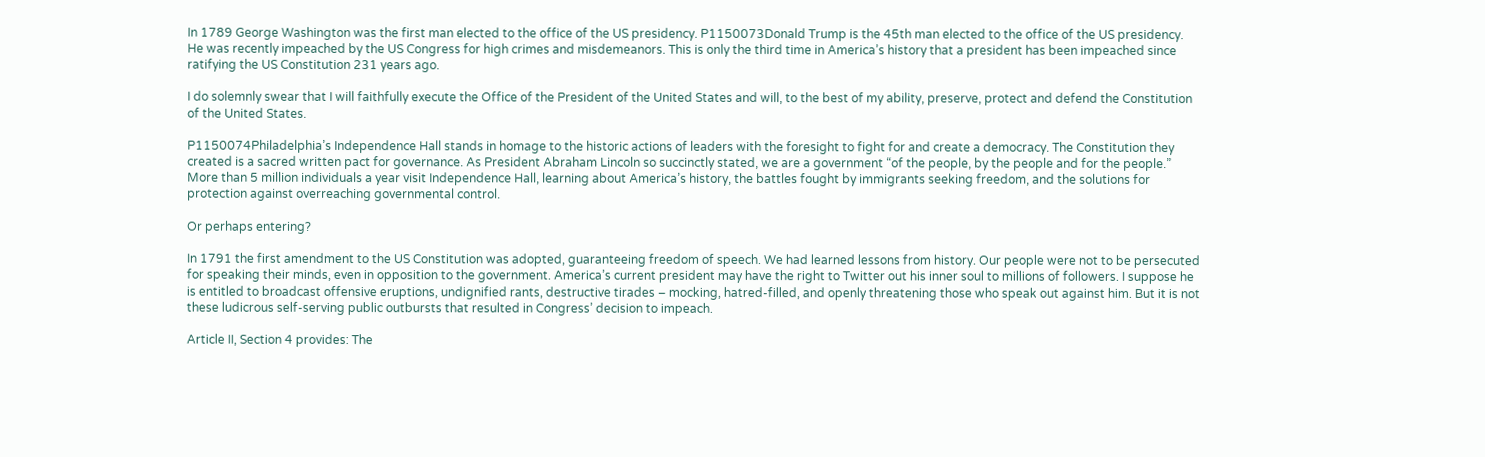In 1789 George Washington was the first man elected to the office of the US presidency. P1150073Donald Trump is the 45th man elected to the office of the US presidency. He was recently impeached by the US Congress for high crimes and misdemeanors. This is only the third time in America’s history that a president has been impeached since ratifying the US Constitution 231 years ago.

I do solemnly swear that I will faithfully execute the Office of the President of the United States and will, to the best of my ability, preserve, protect and defend the Constitution of the United States.

P1150074Philadelphia’s Independence Hall stands in homage to the historic actions of leaders with the foresight to fight for and create a democracy. The Constitution they created is a sacred written pact for governance. As President Abraham Lincoln so succinctly stated, we are a government “of the people, by the people and for the people.” More than 5 million individuals a year visit Independence Hall, learning about America’s history, the battles fought by immigrants seeking freedom, and the solutions for protection against overreaching governmental control.

Or perhaps entering?

In 1791 the first amendment to the US Constitution was adopted, guaranteeing freedom of speech. We had learned lessons from history. Our people were not to be persecuted for speaking their minds, even in opposition to the government. America’s current president may have the right to Twitter out his inner soul to millions of followers. I suppose he is entitled to broadcast offensive eruptions, undignified rants, destructive tirades – mocking, hatred-filled, and openly threatening those who speak out against him. But it is not these ludicrous self-serving public outbursts that resulted in Congress’ decision to impeach.

Article II, Section 4 provides: The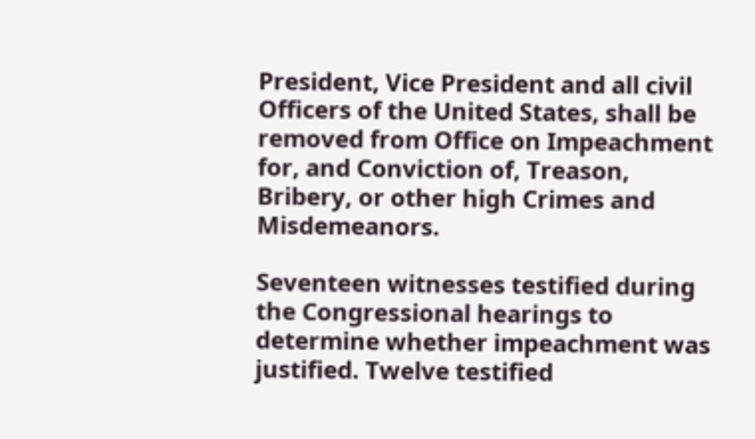President, Vice President and all civil Officers of the United States, shall be removed from Office on Impeachment for, and Conviction of, Treason, Bribery, or other high Crimes and Misdemeanors.

Seventeen witnesses testified during the Congressional hearings to determine whether impeachment was justified. Twelve testified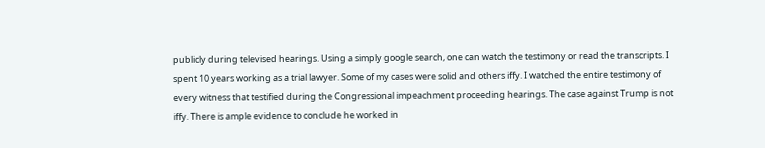publicly during televised hearings. Using a simply google search, one can watch the testimony or read the transcripts. I spent 10 years working as a trial lawyer. Some of my cases were solid and others iffy. I watched the entire testimony of every witness that testified during the Congressional impeachment proceeding hearings. The case against Trump is not iffy. There is ample evidence to conclude he worked in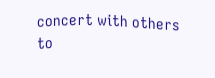concert with others to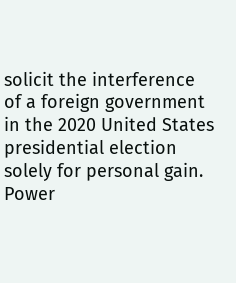solicit the interference of a foreign government in the 2020 United States presidential election solely for personal gain. Power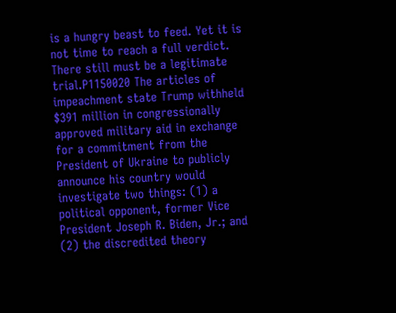is a hungry beast to feed. Yet it is not time to reach a full verdict. There still must be a legitimate trial.P1150020 The articles of impeachment state Trump withheld $391 million in congressionally approved military aid in exchange for a commitment from the President of Ukraine to publicly announce his country would investigate two things: (1) a political opponent, former Vice President Joseph R. Biden, Jr.; and (2) the discredited theory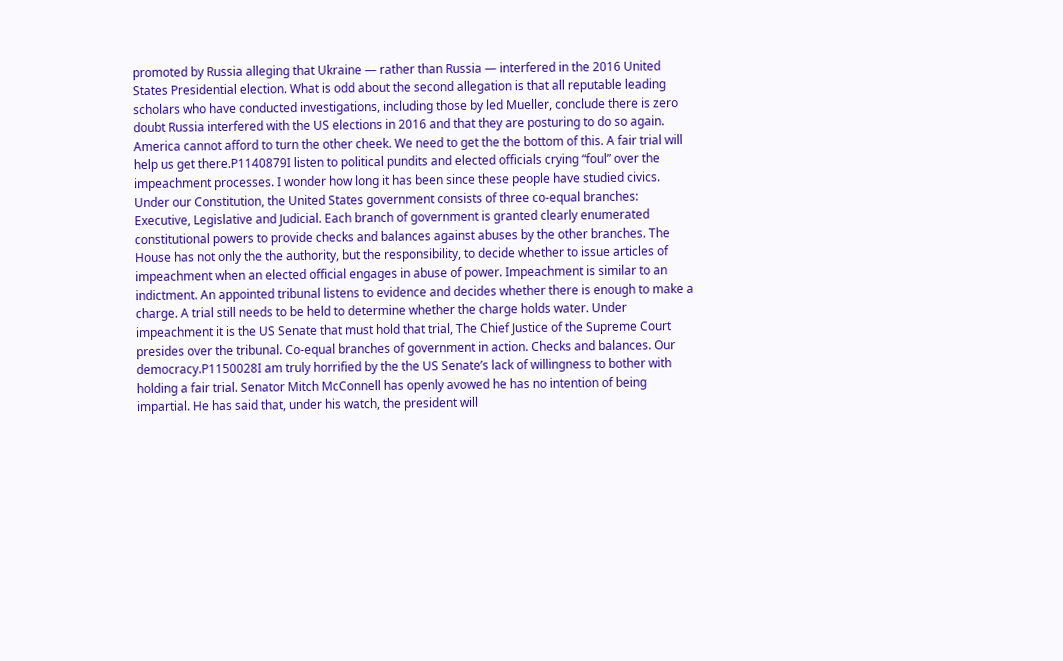promoted by Russia alleging that Ukraine — rather than Russia — interfered in the 2016 United States Presidential election. What is odd about the second allegation is that all reputable leading scholars who have conducted investigations, including those by led Mueller, conclude there is zero doubt Russia interfered with the US elections in 2016 and that they are posturing to do so again. America cannot afford to turn the other cheek. We need to get the the bottom of this. A fair trial will help us get there.P1140879I listen to political pundits and elected officials crying “foul” over the impeachment processes. I wonder how long it has been since these people have studied civics. Under our Constitution, the United States government consists of three co-equal branches: Executive, Legislative and Judicial. Each branch of government is granted clearly enumerated constitutional powers to provide checks and balances against abuses by the other branches. The House has not only the the authority, but the responsibility, to decide whether to issue articles of impeachment when an elected official engages in abuse of power. Impeachment is similar to an indictment. An appointed tribunal listens to evidence and decides whether there is enough to make a charge. A trial still needs to be held to determine whether the charge holds water. Under impeachment it is the US Senate that must hold that trial, The Chief Justice of the Supreme Court presides over the tribunal. Co-equal branches of government in action. Checks and balances. Our democracy.P1150028I am truly horrified by the the US Senate’s lack of willingness to bother with holding a fair trial. Senator Mitch McConnell has openly avowed he has no intention of being impartial. He has said that, under his watch, the president will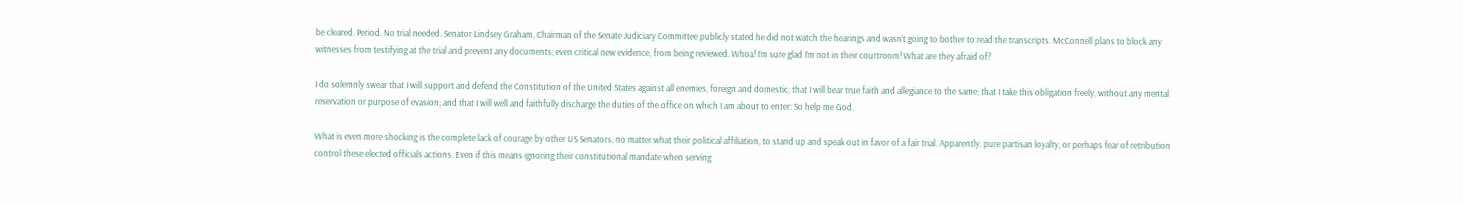be cleared. Period. No trial needed. Senator Lindsey Graham, Chairman of the Senate Judiciary Committee publicly stated he did not watch the hearings and wasn’t going to bother to read the transcripts. McConnell plans to block any witnesses from testifying at the trial and prevent any documents, even critical new evidence, from being reviewed. Whoa! I’m sure glad I’m not in their courtroom! What are they afraid of?

I do solemnly swear that I will support and defend the Constitution of the United States against all enemies, foreign and domestic; that I will bear true faith and allegiance to the same; that I take this obligation freely, without any mental reservation or purpose of evasion; and that I will well and faithfully discharge the duties of the office on which I am about to enter: So help me God.

What is even more shocking is the complete lack of courage by other US Senators, no matter what their political affiliation, to stand up and speak out in favor of a fair trial. Apparently, pure partisan loyalty, or perhaps fear of retribution control these elected officials actions. Even if this means ignoring their constitutional mandate when serving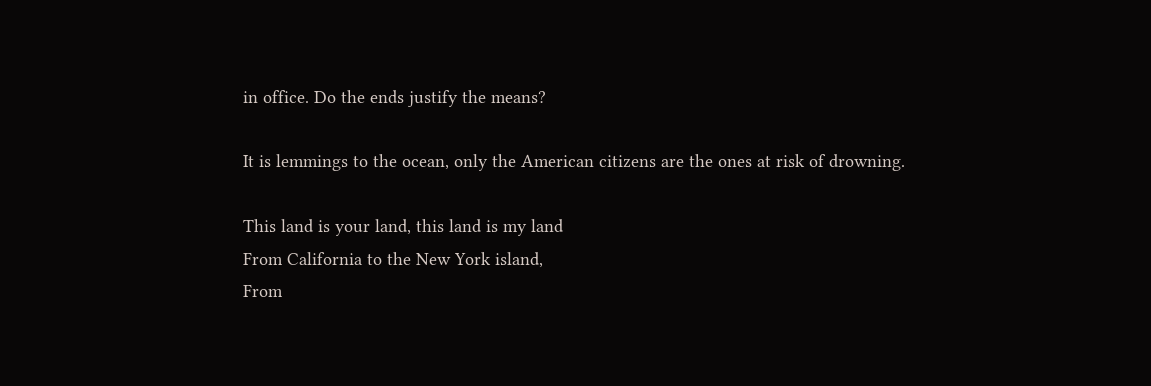in office. Do the ends justify the means?

It is lemmings to the ocean, only the American citizens are the ones at risk of drowning.

This land is your land, this land is my land
From California to the New York island,
From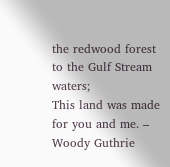the redwood forest to the Gulf Stream waters;
This land was made for you and me. – Woody Guthrie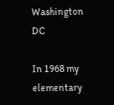Washington DC

In 1968 my elementary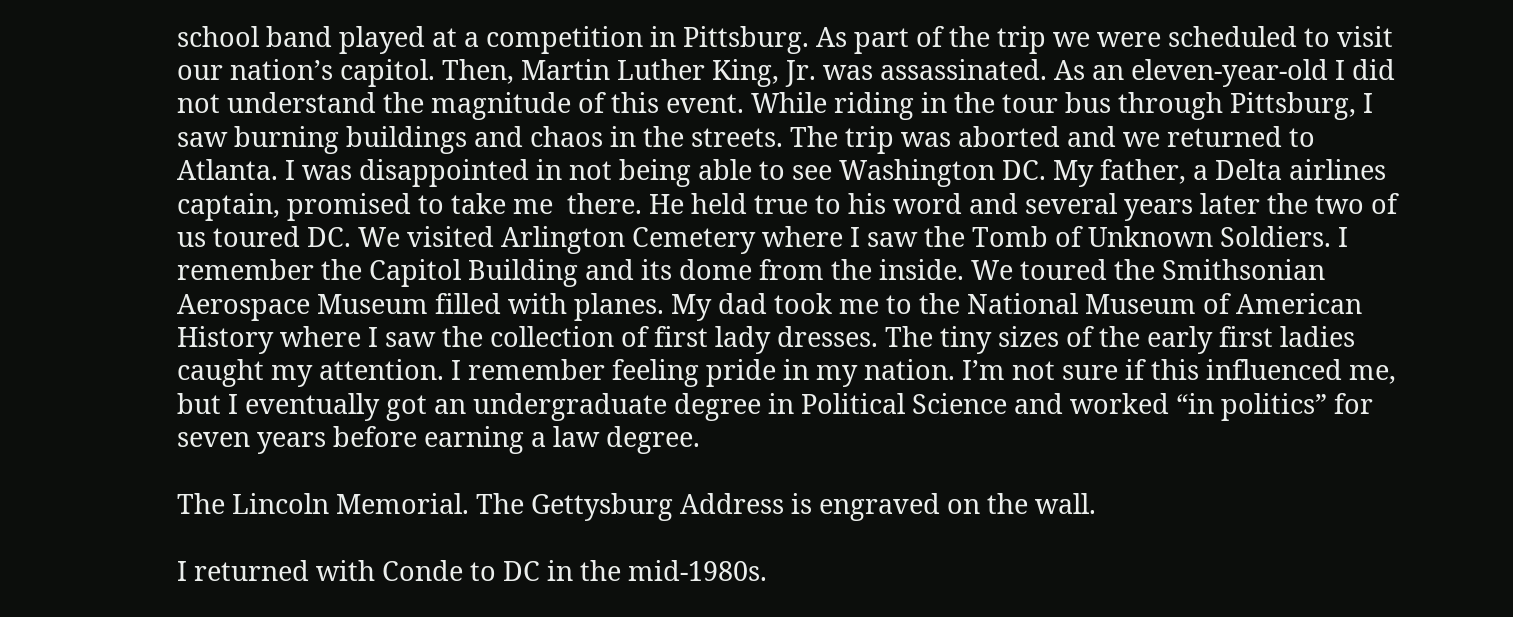school band played at a competition in Pittsburg. As part of the trip we were scheduled to visit our nation’s capitol. Then, Martin Luther King, Jr. was assassinated. As an eleven-year-old I did not understand the magnitude of this event. While riding in the tour bus through Pittsburg, I saw burning buildings and chaos in the streets. The trip was aborted and we returned to Atlanta. I was disappointed in not being able to see Washington DC. My father, a Delta airlines captain, promised to take me  there. He held true to his word and several years later the two of us toured DC. We visited Arlington Cemetery where I saw the Tomb of Unknown Soldiers. I remember the Capitol Building and its dome from the inside. We toured the Smithsonian Aerospace Museum filled with planes. My dad took me to the National Museum of American History where I saw the collection of first lady dresses. The tiny sizes of the early first ladies caught my attention. I remember feeling pride in my nation. I’m not sure if this influenced me, but I eventually got an undergraduate degree in Political Science and worked “in politics” for seven years before earning a law degree.

The Lincoln Memorial. The Gettysburg Address is engraved on the wall.

I returned with Conde to DC in the mid-1980s.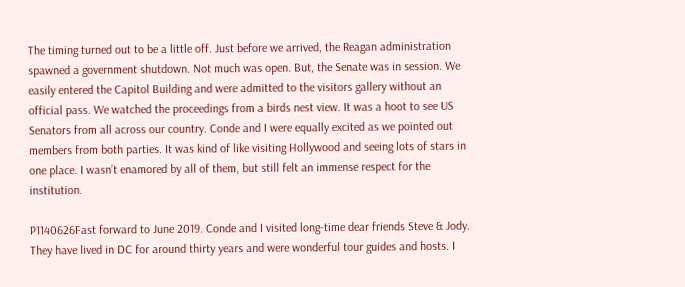The timing turned out to be a little off. Just before we arrived, the Reagan administration spawned a government shutdown. Not much was open. But, the Senate was in session. We easily entered the Capitol Building and were admitted to the visitors gallery without an official pass. We watched the proceedings from a birds nest view. It was a hoot to see US Senators from all across our country. Conde and I were equally excited as we pointed out members from both parties. It was kind of like visiting Hollywood and seeing lots of stars in one place. I wasn’t enamored by all of them, but still felt an immense respect for the institution.

P1140626Fast forward to June 2019. Conde and I visited long-time dear friends Steve & Jody. They have lived in DC for around thirty years and were wonderful tour guides and hosts. I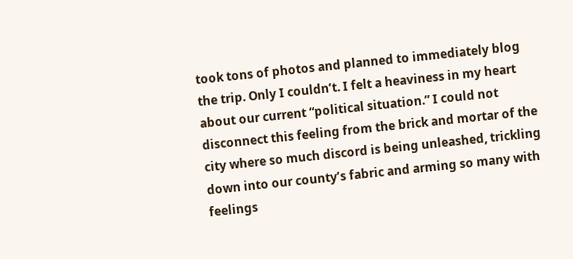took tons of photos and planned to immediately blog the trip. Only I couldn’t. I felt a heaviness in my heart about our current “political situation.” I could not disconnect this feeling from the brick and mortar of the city where so much discord is being unleashed, trickling down into our county’s fabric and arming so many with feelings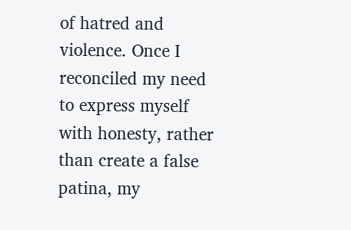of hatred and violence. Once I reconciled my need to express myself with honesty, rather than create a false patina, my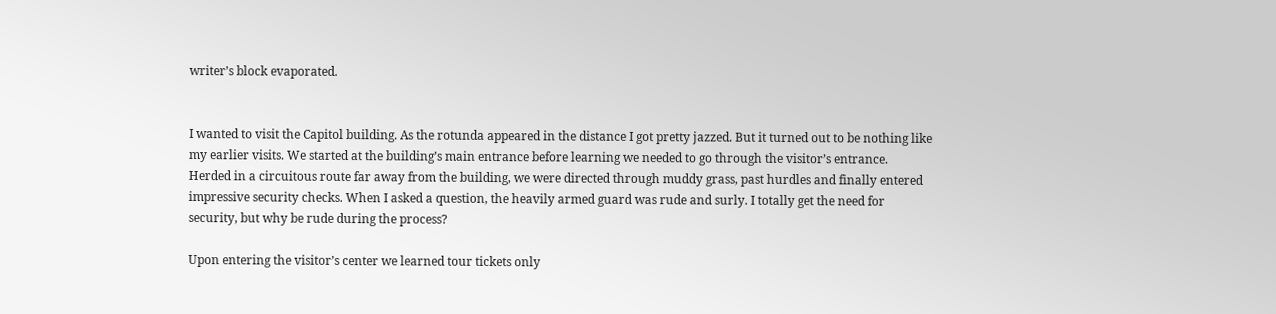writer’s block evaporated.


I wanted to visit the Capitol building. As the rotunda appeared in the distance I got pretty jazzed. But it turned out to be nothing like my earlier visits. We started at the building’s main entrance before learning we needed to go through the visitor’s entrance. Herded in a circuitous route far away from the building, we were directed through muddy grass, past hurdles and finally entered impressive security checks. When I asked a question, the heavily armed guard was rude and surly. I totally get the need for security, but why be rude during the process?

Upon entering the visitor’s center we learned tour tickets only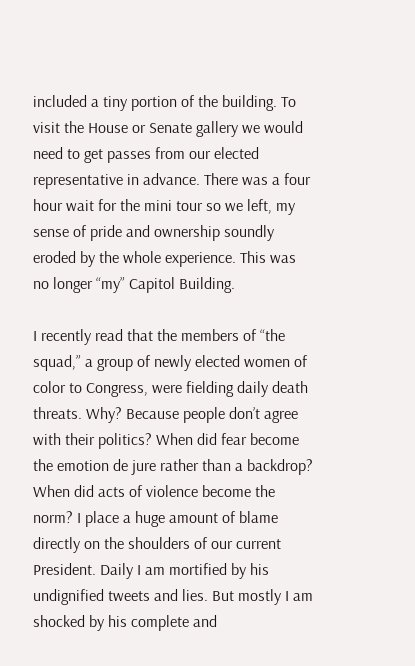included a tiny portion of the building. To visit the House or Senate gallery we would need to get passes from our elected representative in advance. There was a four hour wait for the mini tour so we left, my sense of pride and ownership soundly eroded by the whole experience. This was no longer “my” Capitol Building.

I recently read that the members of “the squad,” a group of newly elected women of color to Congress, were fielding daily death threats. Why? Because people don’t agree with their politics? When did fear become the emotion de jure rather than a backdrop? When did acts of violence become the norm? I place a huge amount of blame directly on the shoulders of our current President. Daily I am mortified by his undignified tweets and lies. But mostly I am shocked by his complete and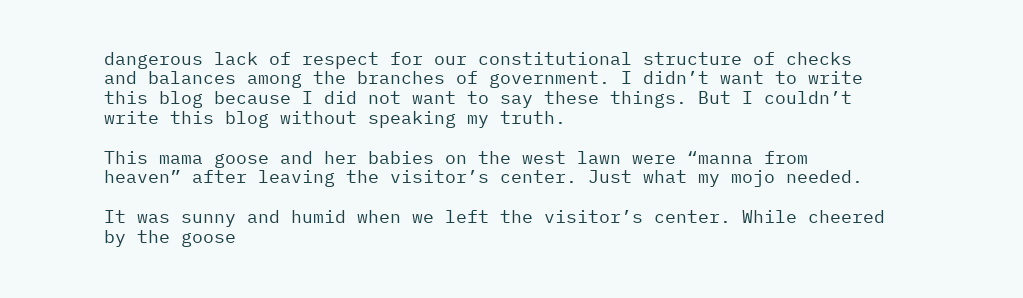dangerous lack of respect for our constitutional structure of checks and balances among the branches of government. I didn’t want to write this blog because I did not want to say these things. But I couldn’t write this blog without speaking my truth.

This mama goose and her babies on the west lawn were “manna from heaven” after leaving the visitor’s center. Just what my mojo needed.

It was sunny and humid when we left the visitor’s center. While cheered by the goose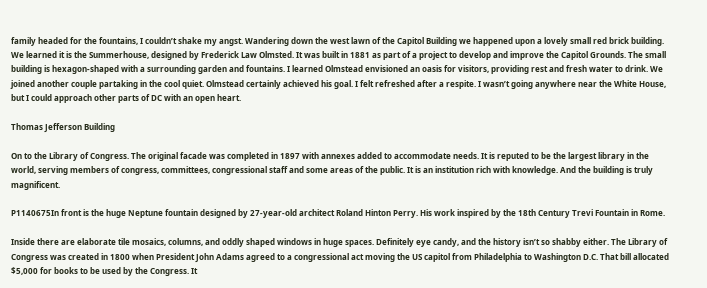family headed for the fountains, I couldn’t shake my angst. Wandering down the west lawn of the Capitol Building we happened upon a lovely small red brick building. We learned it is the Summerhouse, designed by Frederick Law Olmsted. It was built in 1881 as part of a project to develop and improve the Capitol Grounds. The small building is hexagon-shaped with a surrounding garden and fountains. I learned Olmstead envisioned an oasis for visitors, providing rest and fresh water to drink. We joined another couple partaking in the cool quiet. Olmstead certainly achieved his goal. I felt refreshed after a respite. I wasn’t going anywhere near the White House, but I could approach other parts of DC with an open heart.

Thomas Jefferson Building

On to the Library of Congress. The original facade was completed in 1897 with annexes added to accommodate needs. It is reputed to be the largest library in the world, serving members of congress, committees, congressional staff and some areas of the public. It is an institution rich with knowledge. And the building is truly magnificent.

P1140675In front is the huge Neptune fountain designed by 27-year-old architect Roland Hinton Perry. His work inspired by the 18th Century Trevi Fountain in Rome.

Inside there are elaborate tile mosaics, columns, and oddly shaped windows in huge spaces. Definitely eye candy, and the history isn’t so shabby either. The Library of Congress was created in 1800 when President John Adams agreed to a congressional act moving the US capitol from Philadelphia to Washington D.C. That bill allocated $5,000 for books to be used by the Congress. It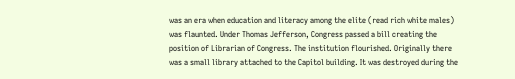was an era when education and literacy among the elite (read rich white males) was flaunted. Under Thomas Jefferson, Congress passed a bill creating the position of Librarian of Congress. The institution flourished. Originally there was a small library attached to the Capitol building. It was destroyed during the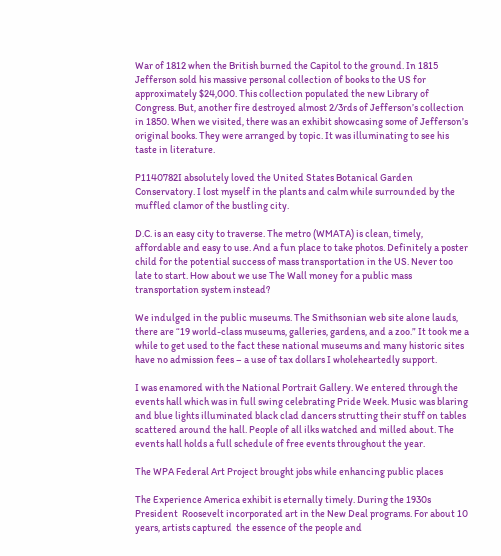War of 1812 when the British burned the Capitol to the ground. In 1815 Jefferson sold his massive personal collection of books to the US for approximately $24,000. This collection populated the new Library of Congress. But, another fire destroyed almost 2/3rds of Jefferson’s collection in 1850. When we visited, there was an exhibit showcasing some of Jefferson’s original books. They were arranged by topic. It was illuminating to see his taste in literature.

P1140782I absolutely loved the United States Botanical Garden Conservatory. I lost myself in the plants and calm while surrounded by the muffled clamor of the bustling city.

D.C. is an easy city to traverse. The metro (WMATA) is clean, timely, affordable and easy to use. And a fun place to take photos. Definitely a poster child for the potential success of mass transportation in the US. Never too late to start. How about we use The Wall money for a public mass transportation system instead?

We indulged in the public museums. The Smithsonian web site alone lauds, there are “19 world-class museums, galleries, gardens, and a zoo.” It took me a while to get used to the fact these national museums and many historic sites have no admission fees – a use of tax dollars I wholeheartedly support.

I was enamored with the National Portrait Gallery. We entered through the events hall which was in full swing celebrating Pride Week. Music was blaring and blue lights illuminated black clad dancers strutting their stuff on tables scattered around the hall. People of all ilks watched and milled about. The events hall holds a full schedule of free events throughout the year.

The WPA Federal Art Project brought jobs while enhancing public places

The Experience America exhibit is eternally timely. During the 1930s President  Roosevelt incorporated art in the New Deal programs. For about 10 years, artists captured  the essence of the people and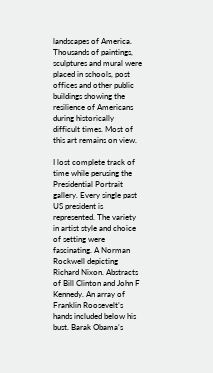landscapes of America. Thousands of paintings, sculptures and mural were placed in schools, post offices and other public buildings showing the resilience of Americans during historically difficult times. Most of this art remains on view.

I lost complete track of time while perusing the Presidential Portrait gallery. Every single past US president is represented. The variety in artist style and choice of setting were fascinating. A Norman Rockwell depicting Richard Nixon. Abstracts of Bill Clinton and John F Kennedy. An array of Franklin Roosevelt’s hands included below his bust. Barak Obama’s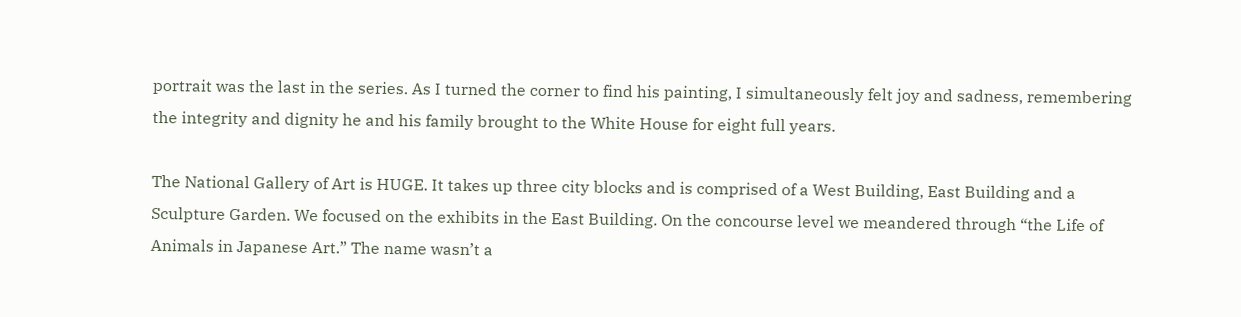portrait was the last in the series. As I turned the corner to find his painting, I simultaneously felt joy and sadness, remembering the integrity and dignity he and his family brought to the White House for eight full years.

The National Gallery of Art is HUGE. It takes up three city blocks and is comprised of a West Building, East Building and a Sculpture Garden. We focused on the exhibits in the East Building. On the concourse level we meandered through “the Life of Animals in Japanese Art.” The name wasn’t a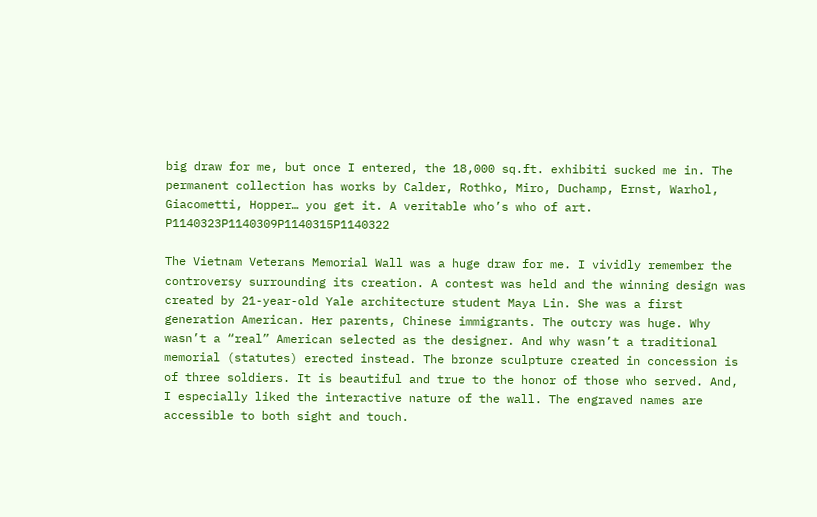big draw for me, but once I entered, the 18,000 sq.ft. exhibiti sucked me in. The permanent collection has works by Calder, Rothko, Miro, Duchamp, Ernst, Warhol, Giacometti, Hopper… you get it. A veritable who’s who of art. P1140323P1140309P1140315P1140322

The Vietnam Veterans Memorial Wall was a huge draw for me. I vividly remember the controversy surrounding its creation. A contest was held and the winning design was created by 21-year-old Yale architecture student Maya Lin. She was a first generation American. Her parents, Chinese immigrants. The outcry was huge. Why wasn’t a “real” American selected as the designer. And why wasn’t a traditional memorial (statutes) erected instead. The bronze sculpture created in concession is of three soldiers. It is beautiful and true to the honor of those who served. And, I especially liked the interactive nature of the wall. The engraved names are accessible to both sight and touch.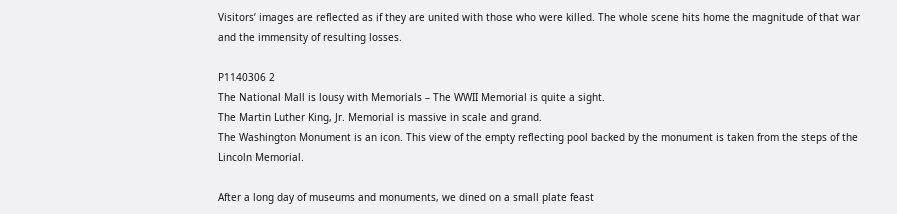Visitors’ images are reflected as if they are united with those who were killed. The whole scene hits home the magnitude of that war and the immensity of resulting losses.

P1140306 2
The National Mall is lousy with Memorials – The WWII Memorial is quite a sight.
The Martin Luther King, Jr. Memorial is massive in scale and grand.
The Washington Monument is an icon. This view of the empty reflecting pool backed by the monument is taken from the steps of the Lincoln Memorial.

After a long day of museums and monuments, we dined on a small plate feast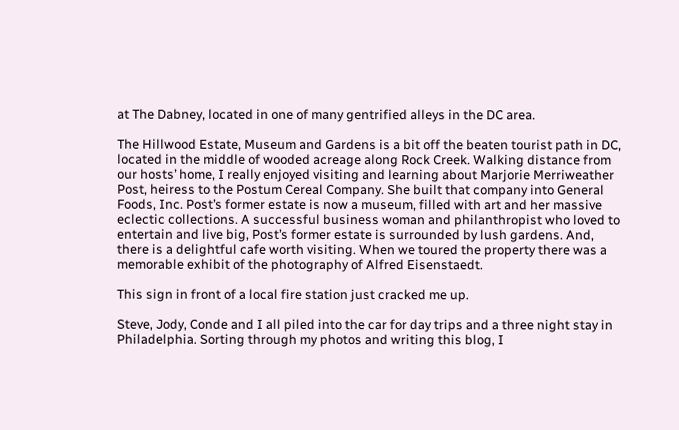at The Dabney, located in one of many gentrified alleys in the DC area.

The Hillwood Estate, Museum and Gardens is a bit off the beaten tourist path in DC, located in the middle of wooded acreage along Rock Creek. Walking distance from our hosts’ home, I really enjoyed visiting and learning about Marjorie Merriweather Post, heiress to the Postum Cereal Company. She built that company into General Foods, Inc. Post’s former estate is now a museum, filled with art and her massive eclectic collections. A successful business woman and philanthropist who loved to entertain and live big, Post’s former estate is surrounded by lush gardens. And, there is a delightful cafe worth visiting. When we toured the property there was a memorable exhibit of the photography of Alfred Eisenstaedt.

This sign in front of a local fire station just cracked me up.

Steve, Jody, Conde and I all piled into the car for day trips and a three night stay in Philadelphia. Sorting through my photos and writing this blog, I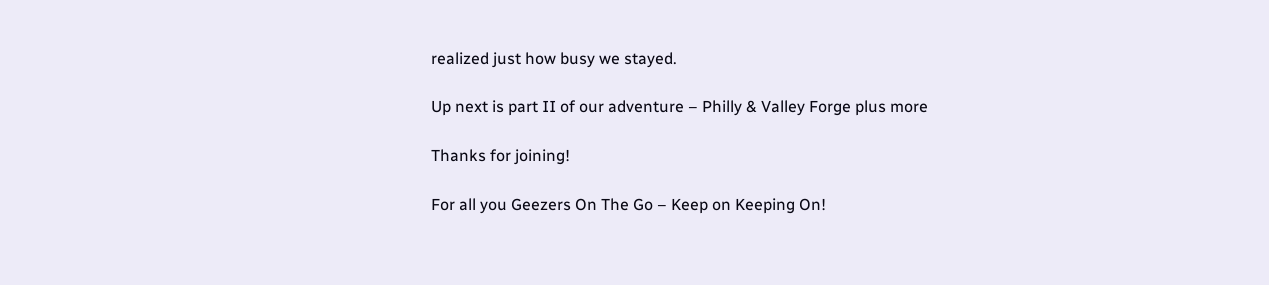realized just how busy we stayed.

Up next is part II of our adventure – Philly & Valley Forge plus more

Thanks for joining!

For all you Geezers On The Go – Keep on Keeping On!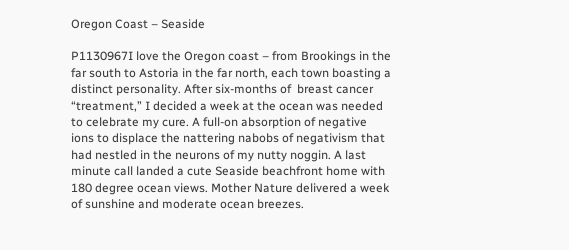Oregon Coast – Seaside

P1130967I love the Oregon coast – from Brookings in the far south to Astoria in the far north, each town boasting a distinct personality. After six-months of  breast cancer “treatment,” I decided a week at the ocean was needed to celebrate my cure. A full-on absorption of negative ions to displace the nattering nabobs of negativism that had nestled in the neurons of my nutty noggin. A last minute call landed a cute Seaside beachfront home with 180 degree ocean views. Mother Nature delivered a week of sunshine and moderate ocean breezes.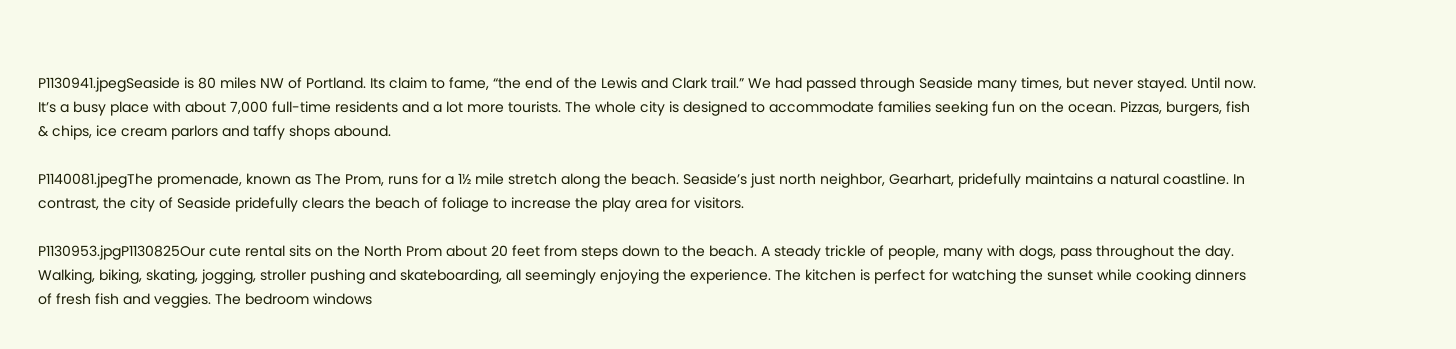P1130941.jpegSeaside is 80 miles NW of Portland. Its claim to fame, “the end of the Lewis and Clark trail.” We had passed through Seaside many times, but never stayed. Until now. It’s a busy place with about 7,000 full-time residents and a lot more tourists. The whole city is designed to accommodate families seeking fun on the ocean. Pizzas, burgers, fish & chips, ice cream parlors and taffy shops abound.

P1140081.jpegThe promenade, known as The Prom, runs for a 1½ mile stretch along the beach. Seaside’s just north neighbor, Gearhart, pridefully maintains a natural coastline. In contrast, the city of Seaside pridefully clears the beach of foliage to increase the play area for visitors.

P1130953.jpgP1130825Our cute rental sits on the North Prom about 20 feet from steps down to the beach. A steady trickle of people, many with dogs, pass throughout the day. Walking, biking, skating, jogging, stroller pushing and skateboarding, all seemingly enjoying the experience. The kitchen is perfect for watching the sunset while cooking dinners of fresh fish and veggies. The bedroom windows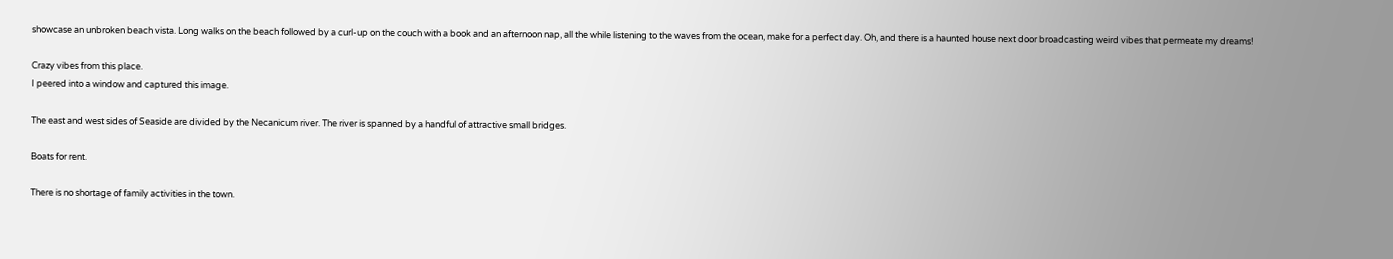showcase an unbroken beach vista. Long walks on the beach followed by a curl-up on the couch with a book and an afternoon nap, all the while listening to the waves from the ocean, make for a perfect day. Oh, and there is a haunted house next door broadcasting weird vibes that permeate my dreams!

Crazy vibes from this place.
I peered into a window and captured this image.

The east and west sides of Seaside are divided by the Necanicum river. The river is spanned by a handful of attractive small bridges.

Boats for rent.

There is no shortage of family activities in the town.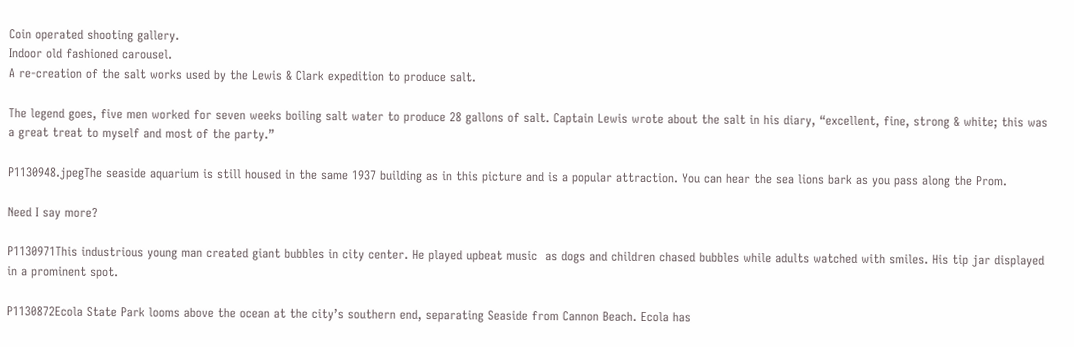Coin operated shooting gallery.
Indoor old fashioned carousel.
A re-creation of the salt works used by the Lewis & Clark expedition to produce salt.

The legend goes, five men worked for seven weeks boiling salt water to produce 28 gallons of salt. Captain Lewis wrote about the salt in his diary, “excellent, fine, strong & white; this was a great treat to myself and most of the party.”

P1130948.jpegThe seaside aquarium is still housed in the same 1937 building as in this picture and is a popular attraction. You can hear the sea lions bark as you pass along the Prom.

Need I say more?

P1130971This industrious young man created giant bubbles in city center. He played upbeat music  as dogs and children chased bubbles while adults watched with smiles. His tip jar displayed in a prominent spot.

P1130872Ecola State Park looms above the ocean at the city’s southern end, separating Seaside from Cannon Beach. Ecola has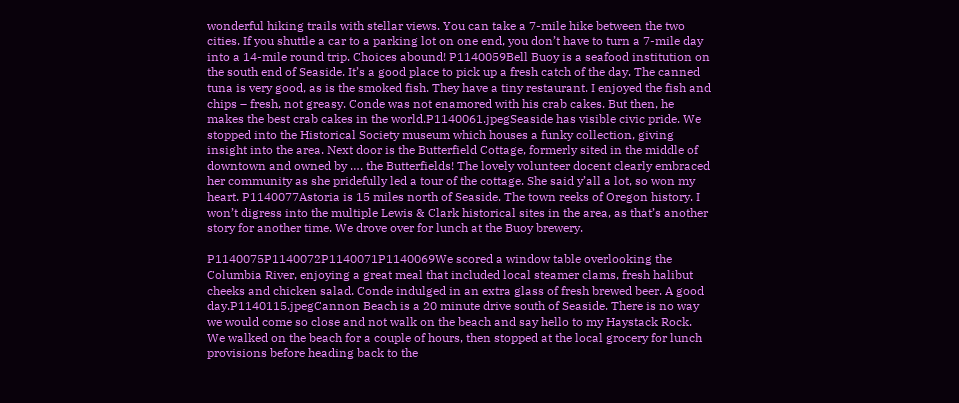wonderful hiking trails with stellar views. You can take a 7-mile hike between the two cities. If you shuttle a car to a parking lot on one end, you don’t have to turn a 7-mile day into a 14-mile round trip. Choices abound! P1140059Bell Buoy is a seafood institution on the south end of Seaside. It’s a good place to pick up a fresh catch of the day. The canned tuna is very good, as is the smoked fish. They have a tiny restaurant. I enjoyed the fish and chips – fresh, not greasy. Conde was not enamored with his crab cakes. But then, he makes the best crab cakes in the world.P1140061.jpegSeaside has visible civic pride. We stopped into the Historical Society museum which houses a funky collection, giving insight into the area. Next door is the Butterfield Cottage, formerly sited in the middle of downtown and owned by …. the Butterfields! The lovely volunteer docent clearly embraced her community as she pridefully led a tour of the cottage. She said y’all a lot, so won my heart. P1140077Astoria is 15 miles north of Seaside. The town reeks of Oregon history. I won’t digress into the multiple Lewis & Clark historical sites in the area, as that’s another story for another time. We drove over for lunch at the Buoy brewery.

P1140075P1140072P1140071P1140069We scored a window table overlooking the Columbia River, enjoying a great meal that included local steamer clams, fresh halibut cheeks and chicken salad. Conde indulged in an extra glass of fresh brewed beer. A good day.P1140115.jpegCannon Beach is a 20 minute drive south of Seaside. There is no way we would come so close and not walk on the beach and say hello to my Haystack Rock. We walked on the beach for a couple of hours, then stopped at the local grocery for lunch provisions before heading back to the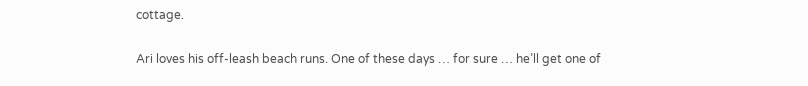cottage.

Ari loves his off-leash beach runs. One of these days … for sure … he’ll get one of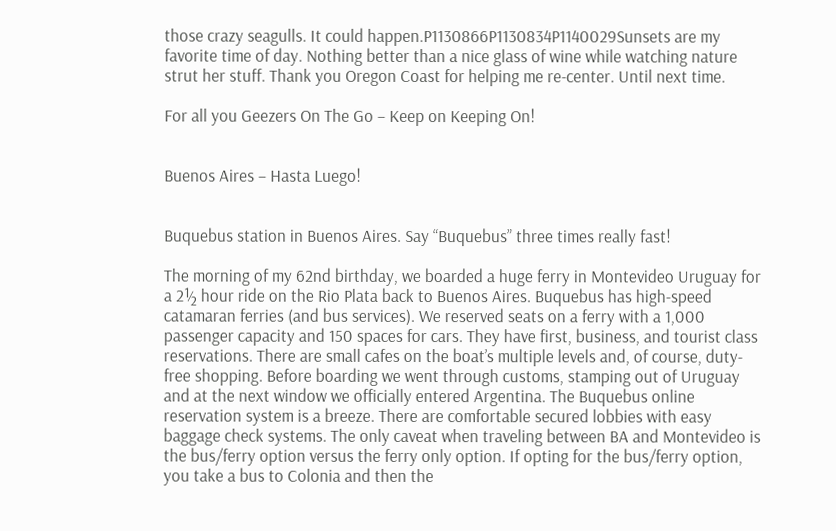those crazy seagulls. It could happen.P1130866P1130834P1140029Sunsets are my favorite time of day. Nothing better than a nice glass of wine while watching nature strut her stuff. Thank you Oregon Coast for helping me re-center. Until next time.

For all you Geezers On The Go – Keep on Keeping On!


Buenos Aires – Hasta Luego!


Buquebus station in Buenos Aires. Say “Buquebus” three times really fast!

The morning of my 62nd birthday, we boarded a huge ferry in Montevideo Uruguay for a 2½ hour ride on the Rio Plata back to Buenos Aires. Buquebus has high-speed catamaran ferries (and bus services). We reserved seats on a ferry with a 1,000 passenger capacity and 150 spaces for cars. They have first, business, and tourist class reservations. There are small cafes on the boat’s multiple levels and, of course, duty-free shopping. Before boarding we went through customs, stamping out of Uruguay and at the next window we officially entered Argentina. The Buquebus online reservation system is a breeze. There are comfortable secured lobbies with easy baggage check systems. The only caveat when traveling between BA and Montevideo is the bus/ferry option versus the ferry only option. If opting for the bus/ferry option, you take a bus to Colonia and then the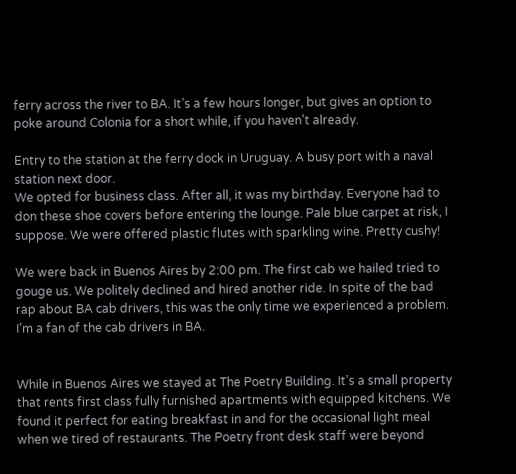ferry across the river to BA. It’s a few hours longer, but gives an option to poke around Colonia for a short while, if you haven’t already.

Entry to the station at the ferry dock in Uruguay. A busy port with a naval station next door.
We opted for business class. After all, it was my birthday. Everyone had to don these shoe covers before entering the lounge. Pale blue carpet at risk, I suppose. We were offered plastic flutes with sparkling wine. Pretty cushy!

We were back in Buenos Aires by 2:00 pm. The first cab we hailed tried to gouge us. We politely declined and hired another ride. In spite of the bad rap about BA cab drivers, this was the only time we experienced a problem. I’m a fan of the cab drivers in BA.


While in Buenos Aires we stayed at The Poetry Building. It’s a small property that rents first class fully furnished apartments with equipped kitchens. We found it perfect for eating breakfast in and for the occasional light meal when we tired of restaurants. The Poetry front desk staff were beyond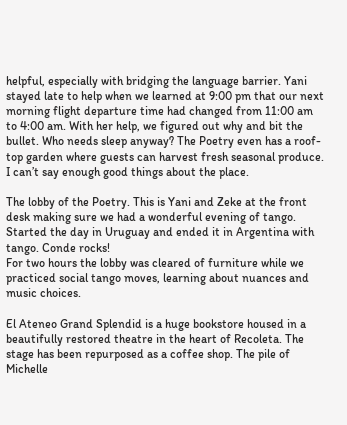helpful, especially with bridging the language barrier. Yani stayed late to help when we learned at 9:00 pm that our next morning flight departure time had changed from 11:00 am to 4:00 am. With her help, we figured out why and bit the bullet. Who needs sleep anyway? The Poetry even has a roof-top garden where guests can harvest fresh seasonal produce. I can’t say enough good things about the place.

The lobby of the Poetry. This is Yani and Zeke at the front desk making sure we had a wonderful evening of tango.
Started the day in Uruguay and ended it in Argentina with tango. Conde rocks!
For two hours the lobby was cleared of furniture while we practiced social tango moves, learning about nuances and music choices.

El Ateneo Grand Splendid is a huge bookstore housed in a beautifully restored theatre in the heart of Recoleta. The stage has been repurposed as a coffee shop. The pile of Michelle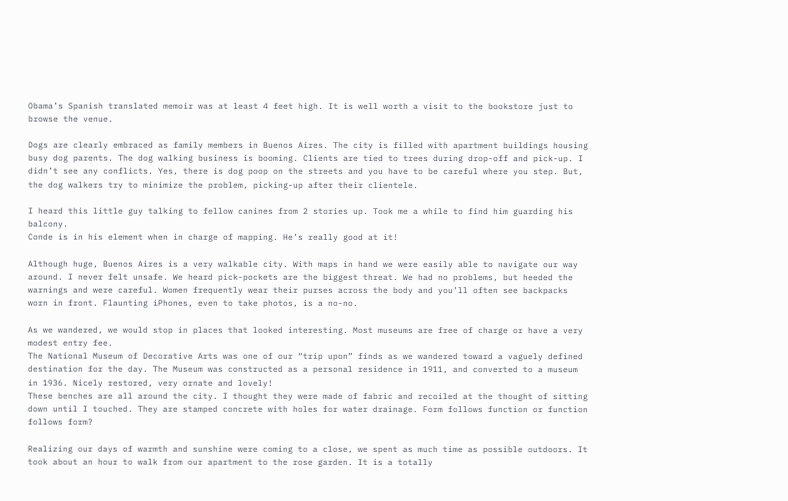Obama’s Spanish translated memoir was at least 4 feet high. It is well worth a visit to the bookstore just to browse the venue.

Dogs are clearly embraced as family members in Buenos Aires. The city is filled with apartment buildings housing busy dog parents. The dog walking business is booming. Clients are tied to trees during drop-off and pick-up. I didn’t see any conflicts. Yes, there is dog poop on the streets and you have to be careful where you step. But, the dog walkers try to minimize the problem, picking-up after their clientele.

I heard this little guy talking to fellow canines from 2 stories up. Took me a while to find him guarding his balcony.
Conde is in his element when in charge of mapping. He’s really good at it!

Although huge, Buenos Aires is a very walkable city. With maps in hand we were easily able to navigate our way around. I never felt unsafe. We heard pick-pockets are the biggest threat. We had no problems, but heeded the warnings and were careful. Women frequently wear their purses across the body and you’ll often see backpacks worn in front. Flaunting iPhones, even to take photos, is a no-no.

As we wandered, we would stop in places that looked interesting. Most museums are free of charge or have a very modest entry fee.
The National Museum of Decorative Arts was one of our “trip upon” finds as we wandered toward a vaguely defined destination for the day. The Museum was constructed as a personal residence in 1911, and converted to a museum in 1936. Nicely restored, very ornate and lovely!
These benches are all around the city. I thought they were made of fabric and recoiled at the thought of sitting down until I touched. They are stamped concrete with holes for water drainage. Form follows function or function follows form?

Realizing our days of warmth and sunshine were coming to a close, we spent as much time as possible outdoors. It took about an hour to walk from our apartment to the rose garden. It is a totally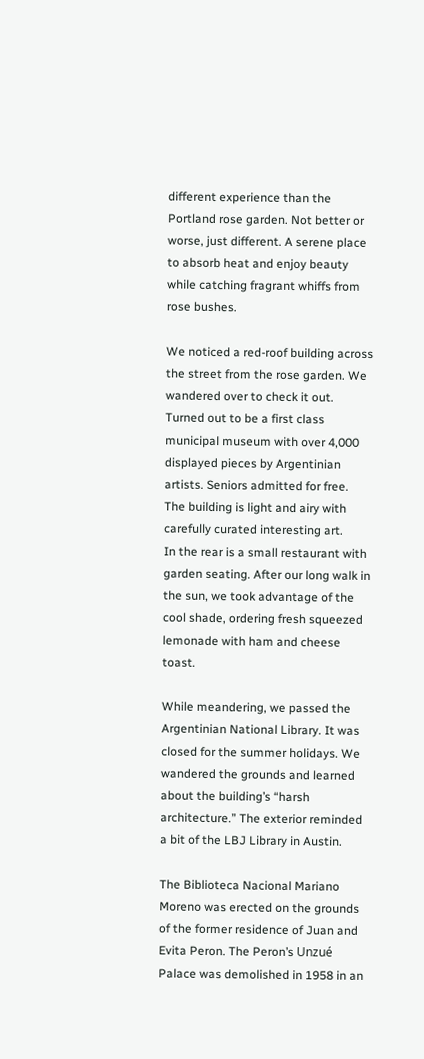different experience than the Portland rose garden. Not better or worse, just different. A serene place to absorb heat and enjoy beauty while catching fragrant whiffs from rose bushes.

We noticed a red-roof building across the street from the rose garden. We wandered over to check it out. Turned out to be a first class municipal museum with over 4,000 displayed pieces by Argentinian artists. Seniors admitted for free.
The building is light and airy with carefully curated interesting art.
In the rear is a small restaurant with garden seating. After our long walk in the sun, we took advantage of the cool shade, ordering fresh squeezed lemonade with ham and cheese toast.

While meandering, we passed the Argentinian National Library. It was closed for the summer holidays. We wandered the grounds and learned about the building’s “harsh architecture.” The exterior reminded a bit of the LBJ Library in Austin.

The Biblioteca Nacional Mariano Moreno was erected on the grounds of the former residence of Juan and Evita Peron. The Peron’s Unzué Palace was demolished in 1958 in an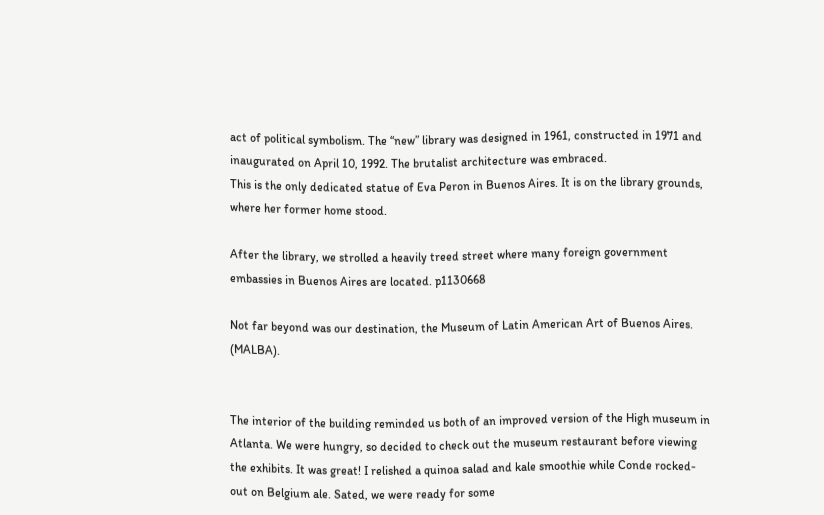act of political symbolism. The “new” library was designed in 1961, constructed in 1971 and inaugurated on April 10, 1992. The brutalist architecture was embraced.
This is the only dedicated statue of Eva Peron in Buenos Aires. It is on the library grounds, where her former home stood.

After the library, we strolled a heavily treed street where many foreign government embassies in Buenos Aires are located. p1130668

Not far beyond was our destination, the Museum of Latin American Art of Buenos Aires. (MALBA).


The interior of the building reminded us both of an improved version of the High museum in Atlanta. We were hungry, so decided to check out the museum restaurant before viewing the exhibits. It was great! I relished a quinoa salad and kale smoothie while Conde rocked-out on Belgium ale. Sated, we were ready for some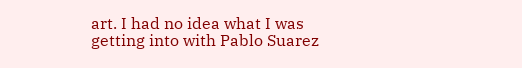art. I had no idea what I was getting into with Pablo Suarez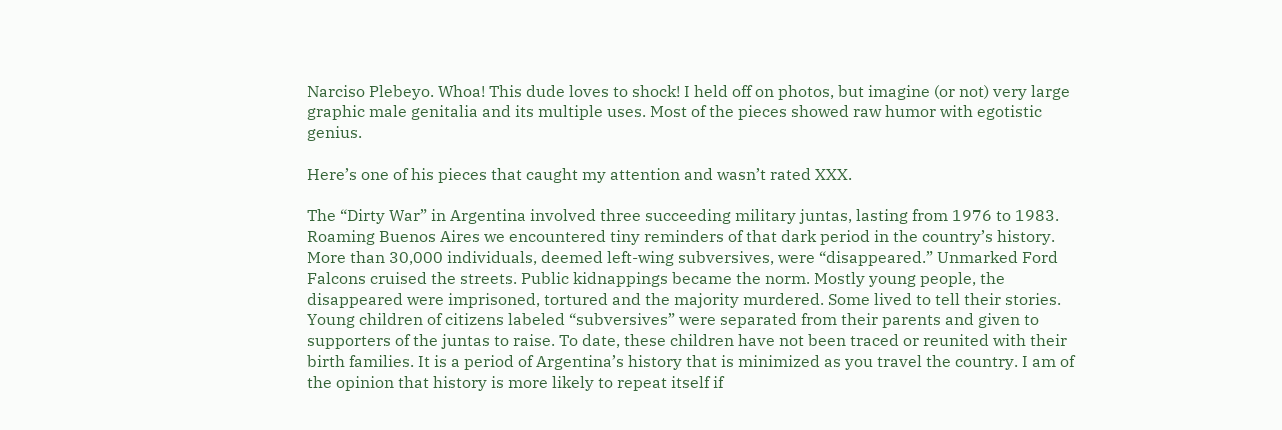Narciso Plebeyo. Whoa! This dude loves to shock! I held off on photos, but imagine (or not) very large graphic male genitalia and its multiple uses. Most of the pieces showed raw humor with egotistic genius.

Here’s one of his pieces that caught my attention and wasn’t rated XXX.

The “Dirty War” in Argentina involved three succeeding military juntas, lasting from 1976 to 1983. Roaming Buenos Aires we encountered tiny reminders of that dark period in the country’s history. More than 30,000 individuals, deemed left-wing subversives, were “disappeared.” Unmarked Ford Falcons cruised the streets. Public kidnappings became the norm. Mostly young people, the disappeared were imprisoned, tortured and the majority murdered. Some lived to tell their stories. Young children of citizens labeled “subversives” were separated from their parents and given to supporters of the juntas to raise. To date, these children have not been traced or reunited with their birth families. It is a period of Argentina’s history that is minimized as you travel the country. I am of the opinion that history is more likely to repeat itself if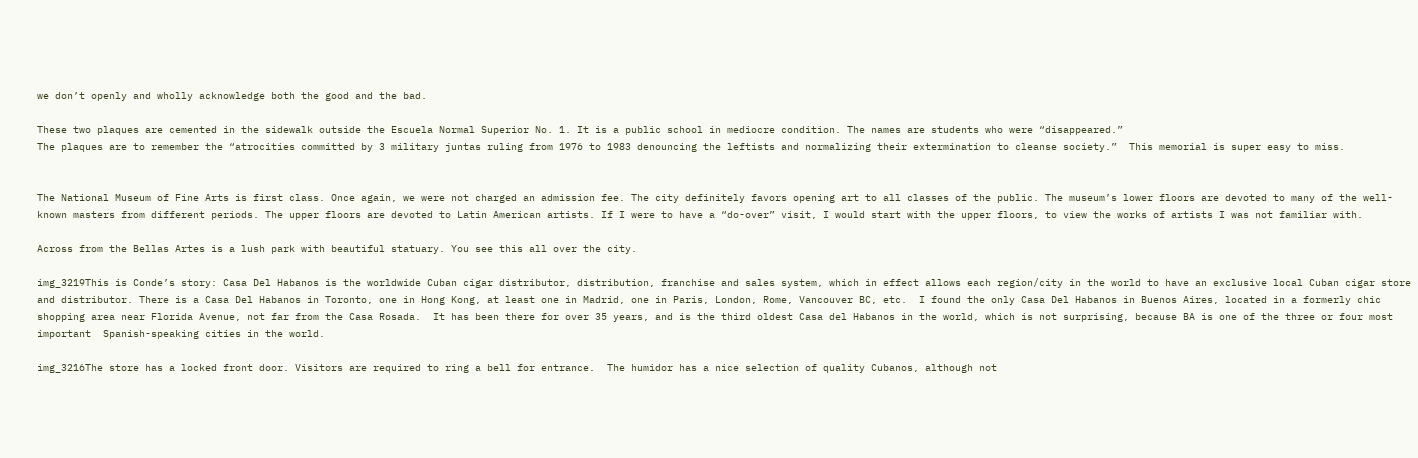we don’t openly and wholly acknowledge both the good and the bad.

These two plaques are cemented in the sidewalk outside the Escuela Normal Superior No. 1. It is a public school in mediocre condition. The names are students who were “disappeared.”
The plaques are to remember the “atrocities committed by 3 military juntas ruling from 1976 to 1983 denouncing the leftists and normalizing their extermination to cleanse society.”  This memorial is super easy to miss.


The National Museum of Fine Arts is first class. Once again, we were not charged an admission fee. The city definitely favors opening art to all classes of the public. The museum’s lower floors are devoted to many of the well-known masters from different periods. The upper floors are devoted to Latin American artists. If I were to have a “do-over” visit, I would start with the upper floors, to view the works of artists I was not familiar with.

Across from the Bellas Artes is a lush park with beautiful statuary. You see this all over the city.

img_3219This is Conde’s story: Casa Del Habanos is the worldwide Cuban cigar distributor, distribution, franchise and sales system, which in effect allows each region/city in the world to have an exclusive local Cuban cigar store and distributor. There is a Casa Del Habanos in Toronto, one in Hong Kong, at least one in Madrid, one in Paris, London, Rome, Vancouver BC, etc.  I found the only Casa Del Habanos in Buenos Aires, located in a formerly chic shopping area near Florida Avenue, not far from the Casa Rosada.  It has been there for over 35 years, and is the third oldest Casa del Habanos in the world, which is not surprising, because BA is one of the three or four most important  Spanish-speaking cities in the world.

img_3216The store has a locked front door. Visitors are required to ring a bell for entrance.  The humidor has a nice selection of quality Cubanos, although not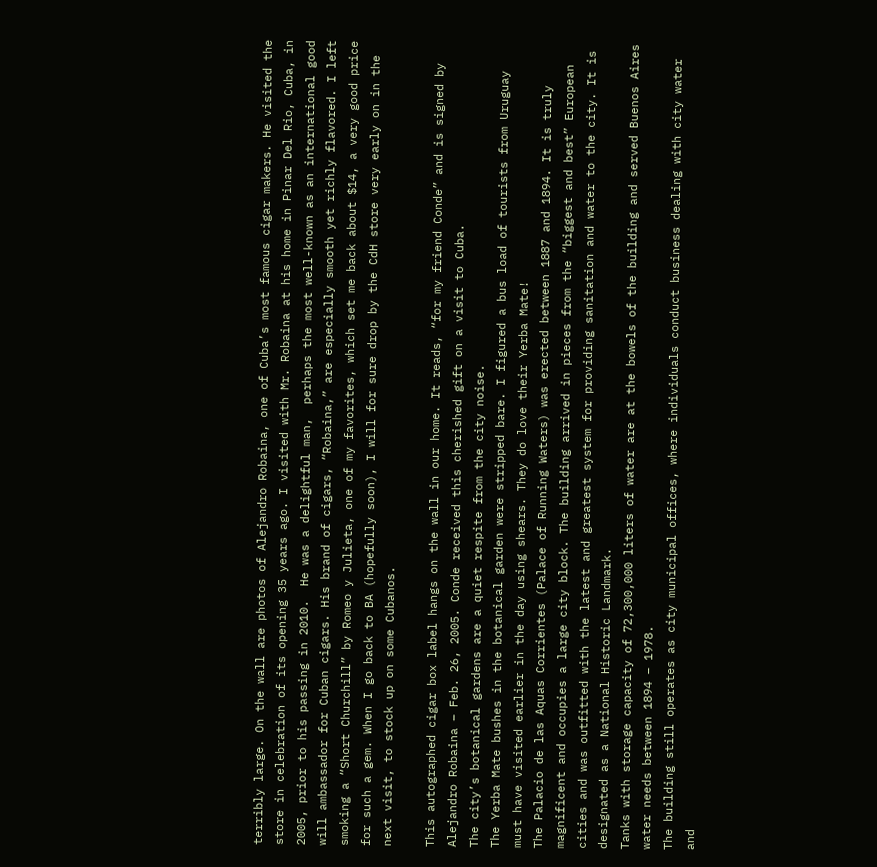terribly large. On the wall are photos of Alejandro Robaina, one of Cuba’s most famous cigar makers. He visited the store in celebration of its opening 35 years ago. I visited with Mr. Robaina at his home in Pinar Del Rio, Cuba, in 2005, prior to his passing in 2010.  He was a delightful man,  perhaps the most well-known as an international good will ambassador for Cuban cigars. His brand of cigars, “Robaina,” are especially smooth yet richly flavored. I left smoking a “Short Churchill” by Romeo y Julieta, one of my favorites, which set me back about $14, a very good price for such a gem. When I go back to BA (hopefully soon), I will for sure drop by the CdH store very early on in the next visit, to stock up on some Cubanos.

This autographed cigar box label hangs on the wall in our home. It reads, “for my friend Conde” and is signed by Alejandro Robaina – Feb. 26, 2005. Conde received this cherished gift on a visit to Cuba.
The city’s botanical gardens are a quiet respite from the city noise.
The Yerba Mate bushes in the botanical garden were stripped bare. I figured a bus load of tourists from Uruguay must have visited earlier in the day using shears. They do love their Yerba Mate!
The Palacio de las Aquas Corrientes (Palace of Running Waters) was erected between 1887 and 1894. It is truly magnificent and occupies a large city block. The building arrived in pieces from the “biggest and best” European cities and was outfitted with the latest and greatest system for providing sanitation and water to the city. It is designated as a National Historic Landmark.
Tanks with storage capacity of 72,300,000 liters of water are at the bowels of the building and served Buenos Aires water needs between 1894 – 1978.
The building still operates as city municipal offices, where individuals conduct business dealing with city water and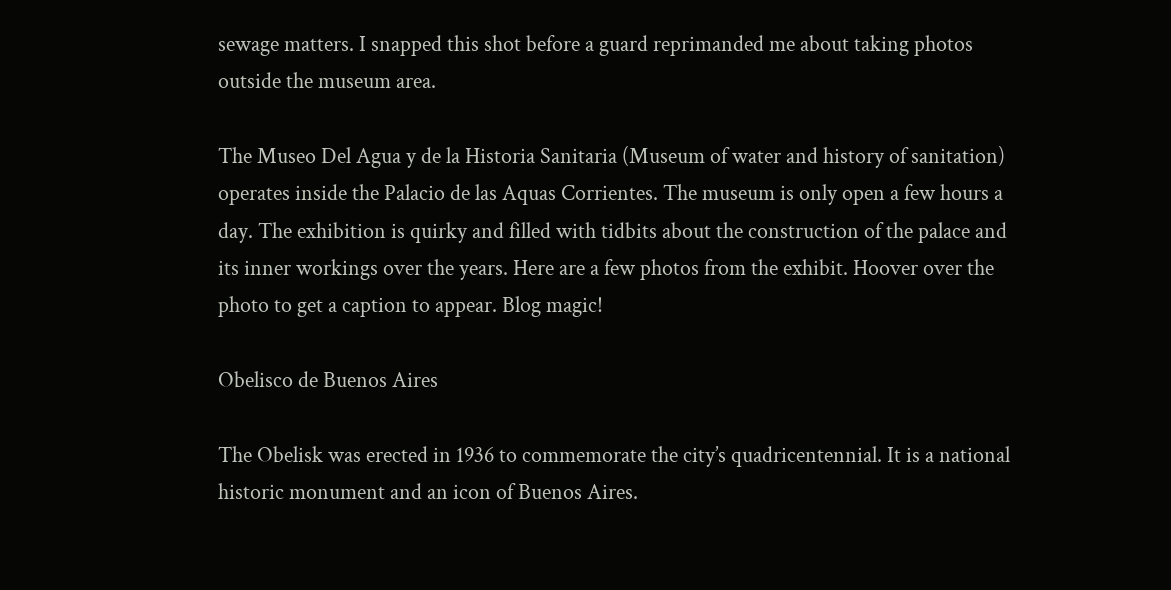sewage matters. I snapped this shot before a guard reprimanded me about taking photos outside the museum area.

The Museo Del Agua y de la Historia Sanitaria (Museum of water and history of sanitation) operates inside the Palacio de las Aquas Corrientes. The museum is only open a few hours a day. The exhibition is quirky and filled with tidbits about the construction of the palace and its inner workings over the years. Here are a few photos from the exhibit. Hoover over the photo to get a caption to appear. Blog magic!

Obelisco de Buenos Aires

The Obelisk was erected in 1936 to commemorate the city’s quadricentennial. It is a national historic monument and an icon of Buenos Aires.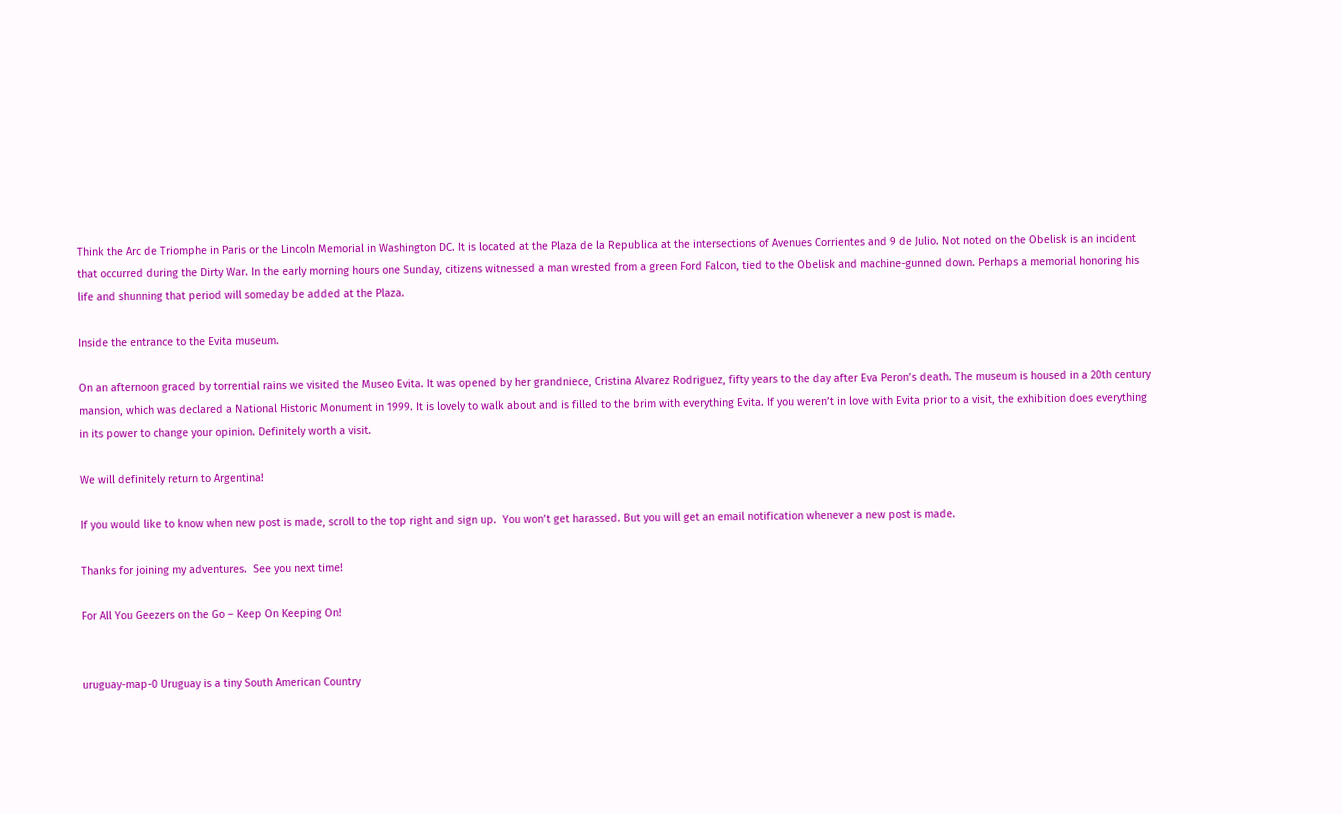Think the Arc de Triomphe in Paris or the Lincoln Memorial in Washington DC. It is located at the Plaza de la Republica at the intersections of Avenues Corrientes and 9 de Julio. Not noted on the Obelisk is an incident that occurred during the Dirty War. In the early morning hours one Sunday, citizens witnessed a man wrested from a green Ford Falcon, tied to the Obelisk and machine-gunned down. Perhaps a memorial honoring his life and shunning that period will someday be added at the Plaza.

Inside the entrance to the Evita museum.

On an afternoon graced by torrential rains we visited the Museo Evita. It was opened by her grandniece, Cristina Alvarez Rodriguez, fifty years to the day after Eva Peron’s death. The museum is housed in a 20th century mansion, which was declared a National Historic Monument in 1999. It is lovely to walk about and is filled to the brim with everything Evita. If you weren’t in love with Evita prior to a visit, the exhibition does everything in its power to change your opinion. Definitely worth a visit.

We will definitely return to Argentina!

If you would like to know when new post is made, scroll to the top right and sign up.  You won’t get harassed. But you will get an email notification whenever a new post is made.

Thanks for joining my adventures.  See you next time!

For All You Geezers on the Go – Keep On Keeping On!


uruguay-map-0 Uruguay is a tiny South American Country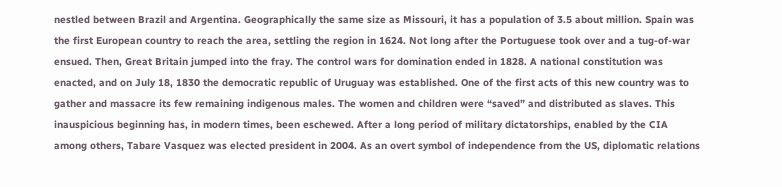nestled between Brazil and Argentina. Geographically the same size as Missouri, it has a population of 3.5 about million. Spain was the first European country to reach the area, settling the region in 1624. Not long after the Portuguese took over and a tug-of-war ensued. Then, Great Britain jumped into the fray. The control wars for domination ended in 1828. A national constitution was enacted, and on July 18, 1830 the democratic republic of Uruguay was established. One of the first acts of this new country was to gather and massacre its few remaining indigenous males. The women and children were “saved” and distributed as slaves. This inauspicious beginning has, in modern times, been eschewed. After a long period of military dictatorships, enabled by the CIA among others, Tabare Vasquez was elected president in 2004. As an overt symbol of independence from the US, diplomatic relations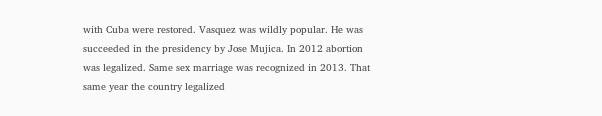with Cuba were restored. Vasquez was wildly popular. He was succeeded in the presidency by Jose Mujica. In 2012 abortion was legalized. Same sex marriage was recognized in 2013. That same year the country legalized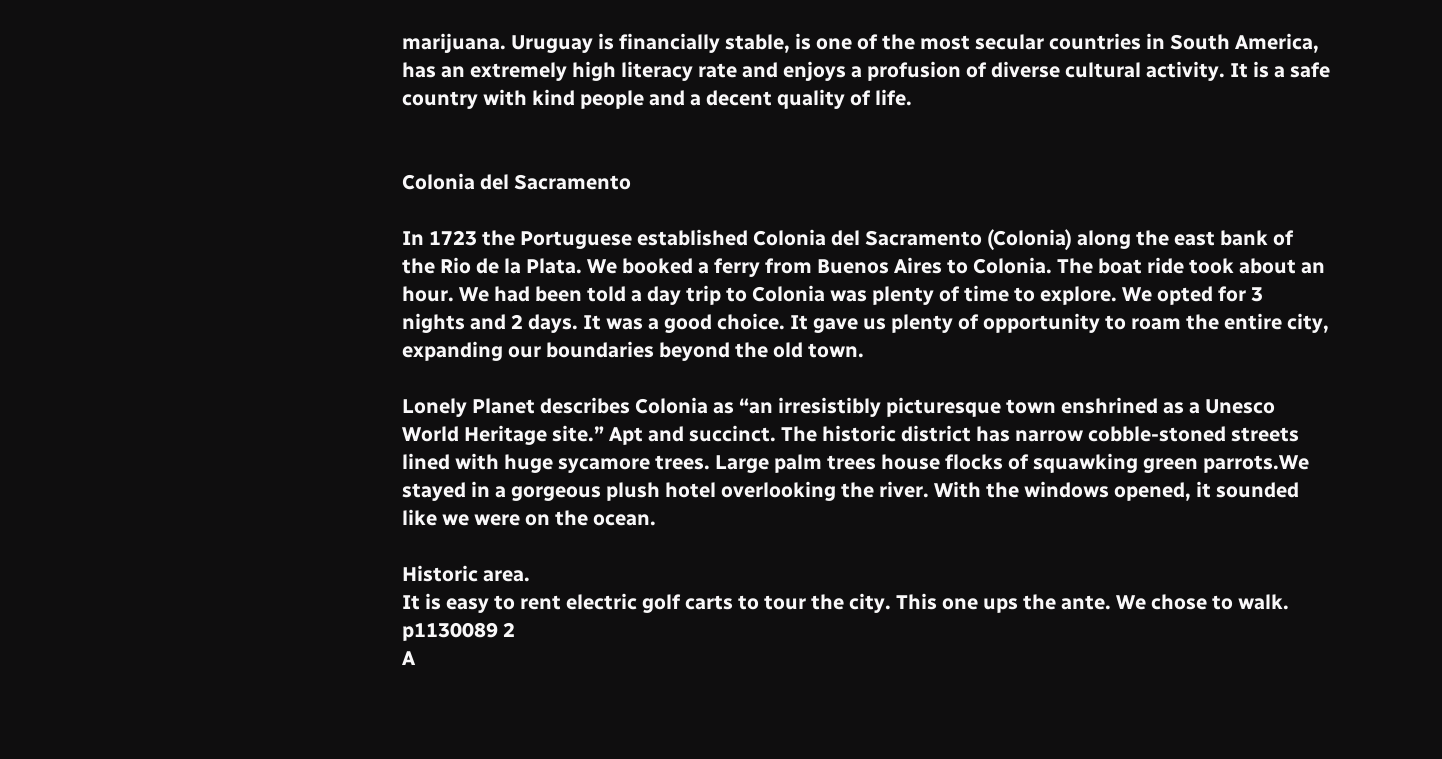marijuana. Uruguay is financially stable, is one of the most secular countries in South America, has an extremely high literacy rate and enjoys a profusion of diverse cultural activity. It is a safe country with kind people and a decent quality of life.


Colonia del Sacramento

In 1723 the Portuguese established Colonia del Sacramento (Colonia) along the east bank of the Rio de la Plata. We booked a ferry from Buenos Aires to Colonia. The boat ride took about an hour. We had been told a day trip to Colonia was plenty of time to explore. We opted for 3 nights and 2 days. It was a good choice. It gave us plenty of opportunity to roam the entire city, expanding our boundaries beyond the old town.

Lonely Planet describes Colonia as “an irresistibly picturesque town enshrined as a Unesco World Heritage site.” Apt and succinct. The historic district has narrow cobble-stoned streets lined with huge sycamore trees. Large palm trees house flocks of squawking green parrots.We stayed in a gorgeous plush hotel overlooking the river. With the windows opened, it sounded like we were on the ocean.

Historic area.
It is easy to rent electric golf carts to tour the city. This one ups the ante. We chose to walk.
p1130089 2
A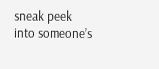sneak peek into someone’s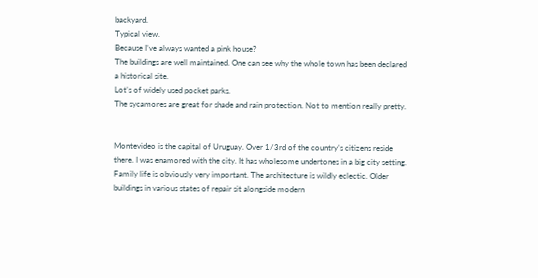backyard.
Typical view.
Because I’ve always wanted a pink house?
The buildings are well maintained. One can see why the whole town has been declared a historical site.
Lot’s of widely used pocket parks.
The sycamores are great for shade and rain protection. Not to mention really pretty.


Montevideo is the capital of Uruguay. Over 1/3rd of the country’s citizens reside there. I was enamored with the city. It has wholesome undertones in a big city setting.  Family life is obviously very important. The architecture is wildly eclectic. Older buildings in various states of repair sit alongside modern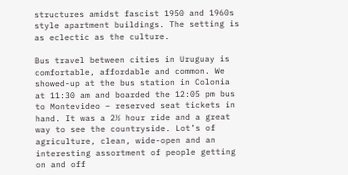structures amidst fascist 1950 and 1960s style apartment buildings. The setting is as eclectic as the culture.

Bus travel between cities in Uruguay is comfortable, affordable and common. We showed-up at the bus station in Colonia at 11:30 am and boarded the 12:05 pm bus to Montevideo – reserved seat tickets in hand. It was a 2½ hour ride and a great way to see the countryside. Lot’s of agriculture, clean, wide-open and an interesting assortment of people getting on and off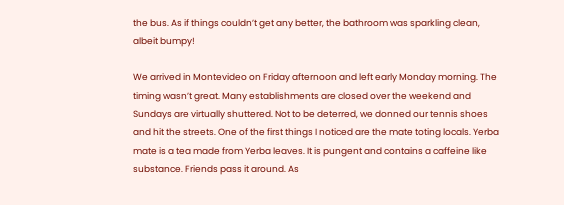the bus. As if things couldn’t get any better, the bathroom was sparkling clean, albeit bumpy!

We arrived in Montevideo on Friday afternoon and left early Monday morning. The timing wasn’t great. Many establishments are closed over the weekend and Sundays are virtually shuttered. Not to be deterred, we donned our tennis shoes and hit the streets. One of the first things I noticed are the mate toting locals. Yerba mate is a tea made from Yerba leaves. It is pungent and contains a caffeine like substance. Friends pass it around. As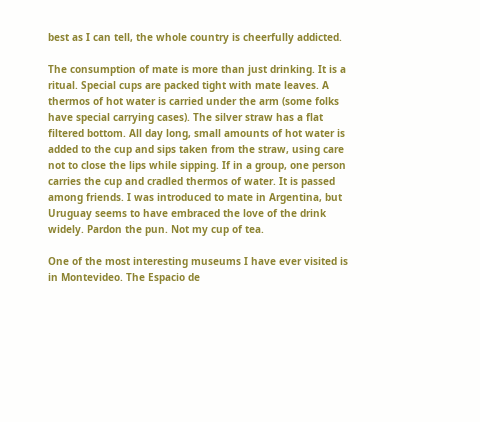best as I can tell, the whole country is cheerfully addicted.

The consumption of mate is more than just drinking. It is a ritual. Special cups are packed tight with mate leaves. A thermos of hot water is carried under the arm (some folks have special carrying cases). The silver straw has a flat filtered bottom. All day long, small amounts of hot water is added to the cup and sips taken from the straw, using care not to close the lips while sipping. If in a group, one person carries the cup and cradled thermos of water. It is passed among friends. I was introduced to mate in Argentina, but Uruguay seems to have embraced the love of the drink widely. Pardon the pun. Not my cup of tea.

One of the most interesting museums I have ever visited is in Montevideo. The Espacio de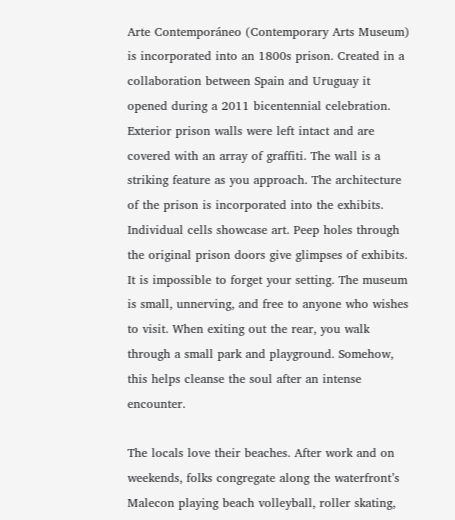Arte Contemporáneo (Contemporary Arts Museum) is incorporated into an 1800s prison. Created in a collaboration between Spain and Uruguay it opened during a 2011 bicentennial celebration. Exterior prison walls were left intact and are covered with an array of graffiti. The wall is a striking feature as you approach. The architecture of the prison is incorporated into the exhibits. Individual cells showcase art. Peep holes through the original prison doors give glimpses of exhibits. It is impossible to forget your setting. The museum is small, unnerving, and free to anyone who wishes to visit. When exiting out the rear, you walk through a small park and playground. Somehow, this helps cleanse the soul after an intense encounter.

The locals love their beaches. After work and on weekends, folks congregate along the waterfront’s Malecon playing beach volleyball, roller skating,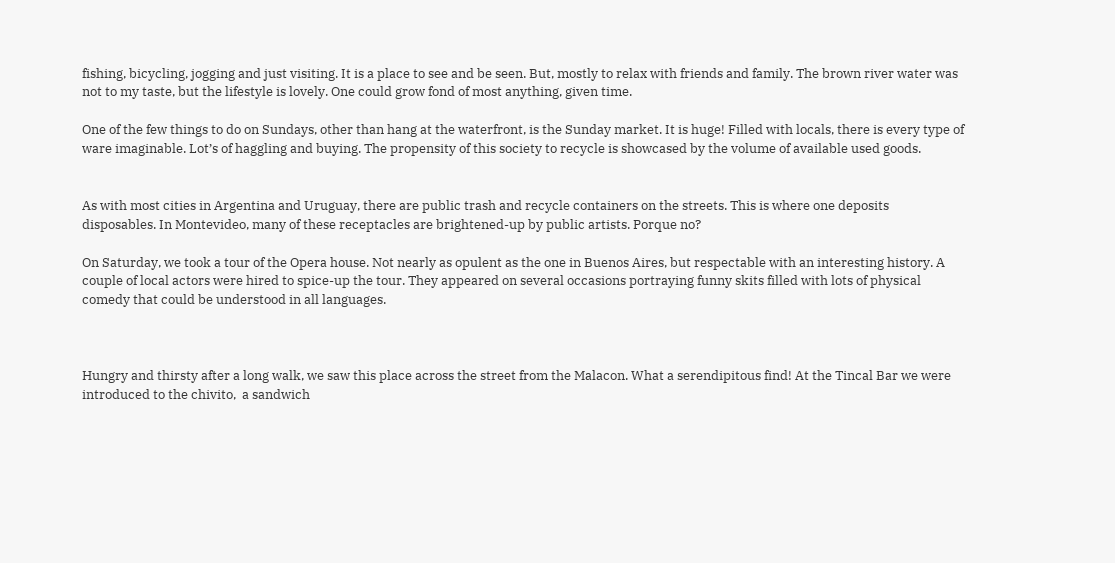fishing, bicycling, jogging and just visiting. It is a place to see and be seen. But, mostly to relax with friends and family. The brown river water was not to my taste, but the lifestyle is lovely. One could grow fond of most anything, given time.

One of the few things to do on Sundays, other than hang at the waterfront, is the Sunday market. It is huge! Filled with locals, there is every type of ware imaginable. Lot’s of haggling and buying. The propensity of this society to recycle is showcased by the volume of available used goods.


As with most cities in Argentina and Uruguay, there are public trash and recycle containers on the streets. This is where one deposits disposables. In Montevideo, many of these receptacles are brightened-up by public artists. Porque no?

On Saturday, we took a tour of the Opera house. Not nearly as opulent as the one in Buenos Aires, but respectable with an interesting history. A couple of local actors were hired to spice-up the tour. They appeared on several occasions portraying funny skits filled with lots of physical comedy that could be understood in all languages.



Hungry and thirsty after a long walk, we saw this place across the street from the Malacon. What a serendipitous find! At the Tincal Bar we were introduced to the chivito,  a sandwich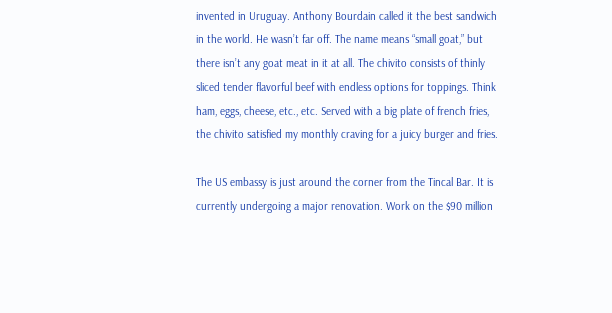invented in Uruguay. Anthony Bourdain called it the best sandwich in the world. He wasn’t far off. The name means “small goat,” but there isn’t any goat meat in it at all. The chivito consists of thinly sliced tender flavorful beef with endless options for toppings. Think ham, eggs, cheese, etc., etc. Served with a big plate of french fries, the chivito satisfied my monthly craving for a juicy burger and fries.

The US embassy is just around the corner from the Tincal Bar. It is currently undergoing a major renovation. Work on the $90 million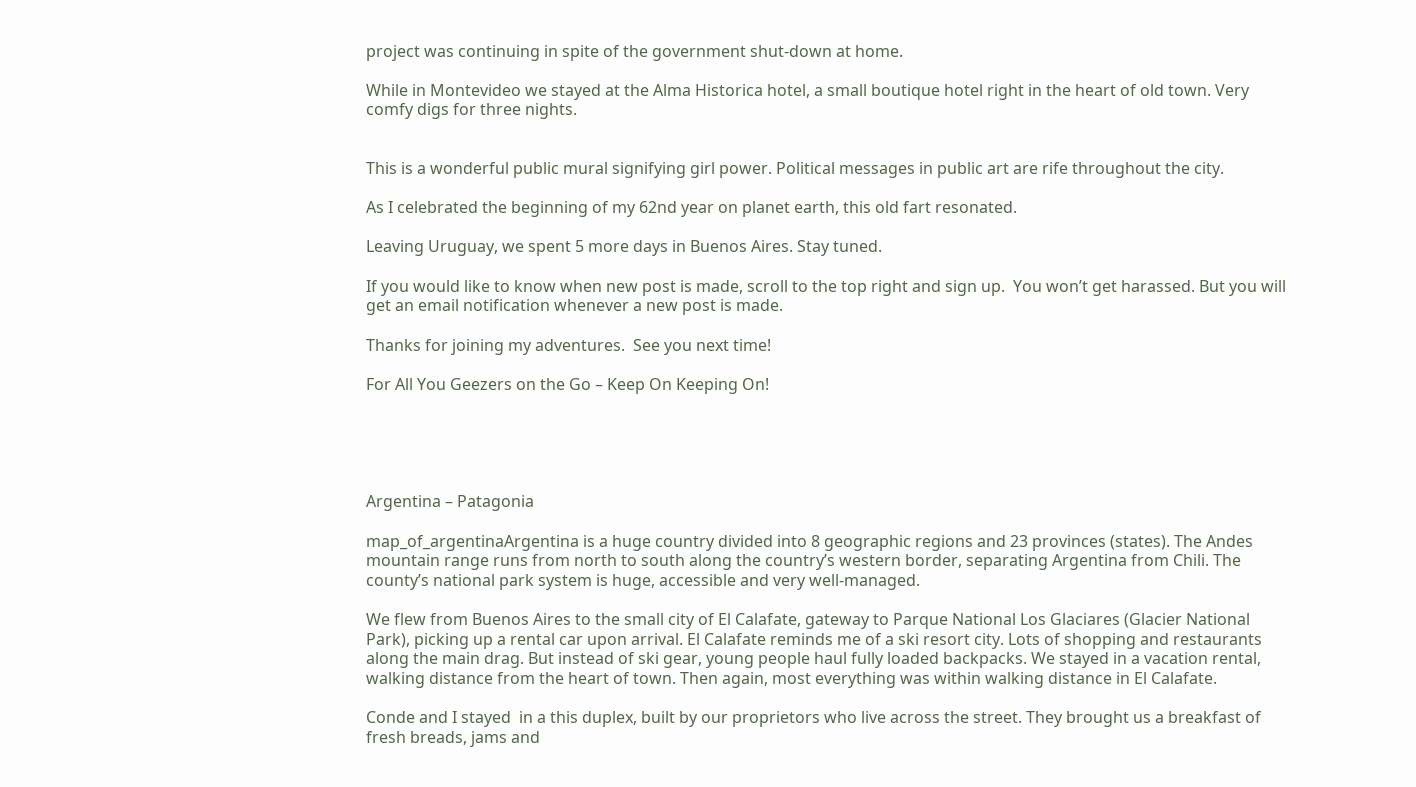project was continuing in spite of the government shut-down at home.

While in Montevideo we stayed at the Alma Historica hotel, a small boutique hotel right in the heart of old town. Very comfy digs for three nights.


This is a wonderful public mural signifying girl power. Political messages in public art are rife throughout the city.

As I celebrated the beginning of my 62nd year on planet earth, this old fart resonated.

Leaving Uruguay, we spent 5 more days in Buenos Aires. Stay tuned.

If you would like to know when new post is made, scroll to the top right and sign up.  You won’t get harassed. But you will get an email notification whenever a new post is made.

Thanks for joining my adventures.  See you next time!

For All You Geezers on the Go – Keep On Keeping On!





Argentina – Patagonia

map_of_argentinaArgentina is a huge country divided into 8 geographic regions and 23 provinces (states). The Andes mountain range runs from north to south along the country’s western border, separating Argentina from Chili. The county’s national park system is huge, accessible and very well-managed.

We flew from Buenos Aires to the small city of El Calafate, gateway to Parque National Los Glaciares (Glacier National Park), picking up a rental car upon arrival. El Calafate reminds me of a ski resort city. Lots of shopping and restaurants along the main drag. But instead of ski gear, young people haul fully loaded backpacks. We stayed in a vacation rental, walking distance from the heart of town. Then again, most everything was within walking distance in El Calafate.

Conde and I stayed  in a this duplex, built by our proprietors who live across the street. They brought us a breakfast of fresh breads, jams and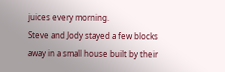juices every morning.
Steve and Jody stayed a few blocks away in a small house built by their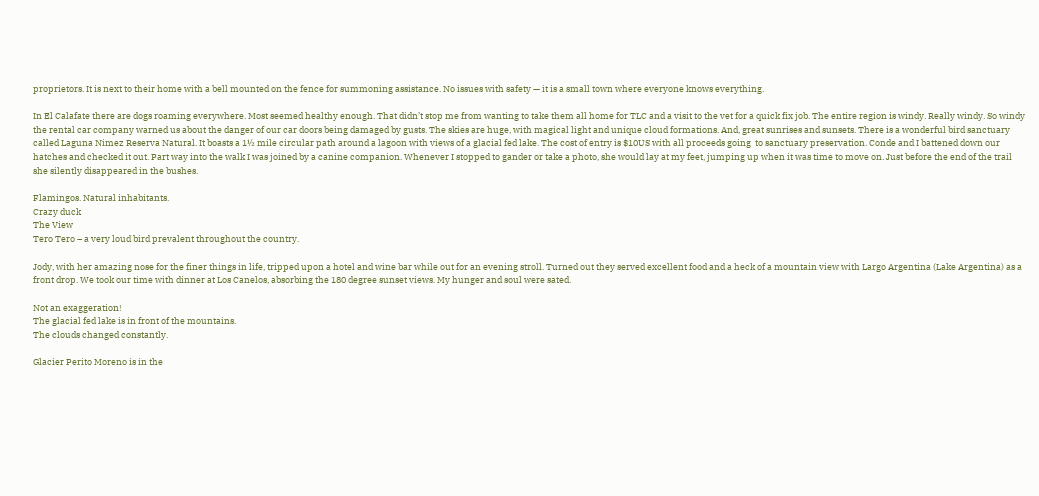proprietors. It is next to their home with a bell mounted on the fence for summoning assistance. No issues with safety — it is a small town where everyone knows everything.

In El Calafate there are dogs roaming everywhere. Most seemed healthy enough. That didn’t stop me from wanting to take them all home for TLC and a visit to the vet for a quick fix job. The entire region is windy. Really windy. So windy the rental car company warned us about the danger of our car doors being damaged by gusts. The skies are huge, with magical light and unique cloud formations. And, great sunrises and sunsets. There is a wonderful bird sanctuary called Laguna Nimez Reserva Natural. It boasts a 1½ mile circular path around a lagoon with views of a glacial fed lake. The cost of entry is $10US with all proceeds going  to sanctuary preservation. Conde and I battened down our hatches and checked it out. Part way into the walk I was joined by a canine companion. Whenever I stopped to gander or take a photo, she would lay at my feet, jumping up when it was time to move on. Just before the end of the trail she silently disappeared in the bushes.

Flamingos. Natural inhabitants.
Crazy duck
The View
Tero Tero – a very loud bird prevalent throughout the country.

Jody, with her amazing nose for the finer things in life, tripped upon a hotel and wine bar while out for an evening stroll. Turned out they served excellent food and a heck of a mountain view with Largo Argentina (Lake Argentina) as a front drop. We took our time with dinner at Los Canelos, absorbing the 180 degree sunset views. My hunger and soul were sated.

Not an exaggeration!
The glacial fed lake is in front of the mountains.
The clouds changed constantly.

Glacier Perito Moreno is in the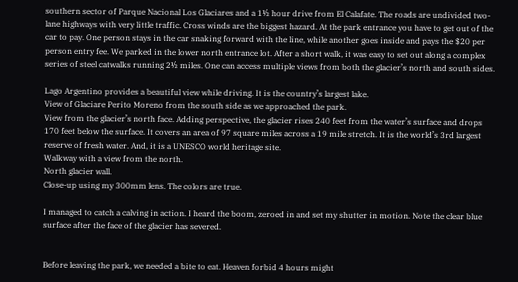southern sector of Parque Nacional Los Glaciares and a 1½ hour drive from El Calafate. The roads are undivided two-lane highways with very little traffic. Cross winds are the biggest hazard. At the park entrance you have to get out of the car to pay. One person stays in the car snaking forward with the line, while another goes inside and pays the $20 per person entry fee. We parked in the lower north entrance lot. After a short walk, it was easy to set out along a complex series of steel catwalks running 2½ miles. One can access multiple views from both the glacier’s north and south sides.

Lago Argentino provides a beautiful view while driving. It is the country’s largest lake.
View of Glaciare Perito Moreno from the south side as we approached the park.
View from the glacier’s north face. Adding perspective, the glacier rises 240 feet from the water’s surface and drops 170 feet below the surface. It covers an area of 97 square miles across a 19 mile stretch. It is the world’s 3rd largest reserve of fresh water. And, it is a UNESCO world heritage site.
Walkway with a view from the north.
North glacier wall.
Close-up using my 300mm lens. The colors are true.

I managed to catch a calving in action. I heard the boom, zeroed in and set my shutter in motion. Note the clear blue surface after the face of the glacier has severed.


Before leaving the park, we needed a bite to eat. Heaven forbid 4 hours might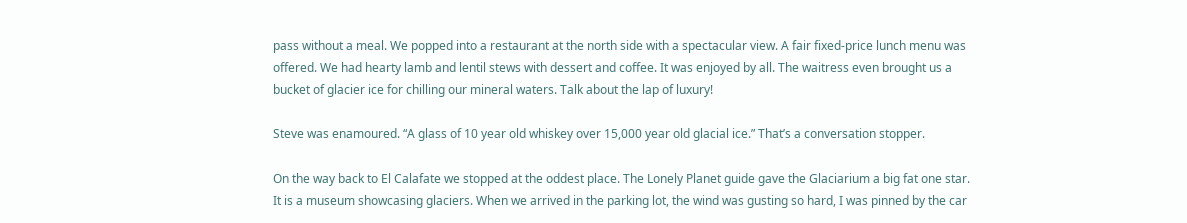pass without a meal. We popped into a restaurant at the north side with a spectacular view. A fair fixed-price lunch menu was offered. We had hearty lamb and lentil stews with dessert and coffee. It was enjoyed by all. The waitress even brought us a bucket of glacier ice for chilling our mineral waters. Talk about the lap of luxury!

Steve was enamoured. “A glass of 10 year old whiskey over 15,000 year old glacial ice.” That’s a conversation stopper.

On the way back to El Calafate we stopped at the oddest place. The Lonely Planet guide gave the Glaciarium a big fat one star. It is a museum showcasing glaciers. When we arrived in the parking lot, the wind was gusting so hard, I was pinned by the car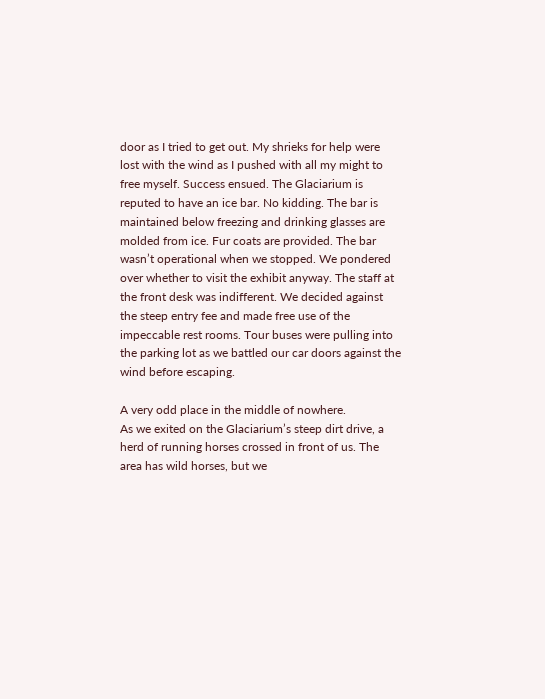door as I tried to get out. My shrieks for help were lost with the wind as I pushed with all my might to free myself. Success ensued. The Glaciarium is reputed to have an ice bar. No kidding. The bar is maintained below freezing and drinking glasses are molded from ice. Fur coats are provided. The bar wasn’t operational when we stopped. We pondered over whether to visit the exhibit anyway. The staff at the front desk was indifferent. We decided against the steep entry fee and made free use of the impeccable rest rooms. Tour buses were pulling into the parking lot as we battled our car doors against the wind before escaping.

A very odd place in the middle of nowhere.
As we exited on the Glaciarium’s steep dirt drive, a herd of running horses crossed in front of us. The area has wild horses, but we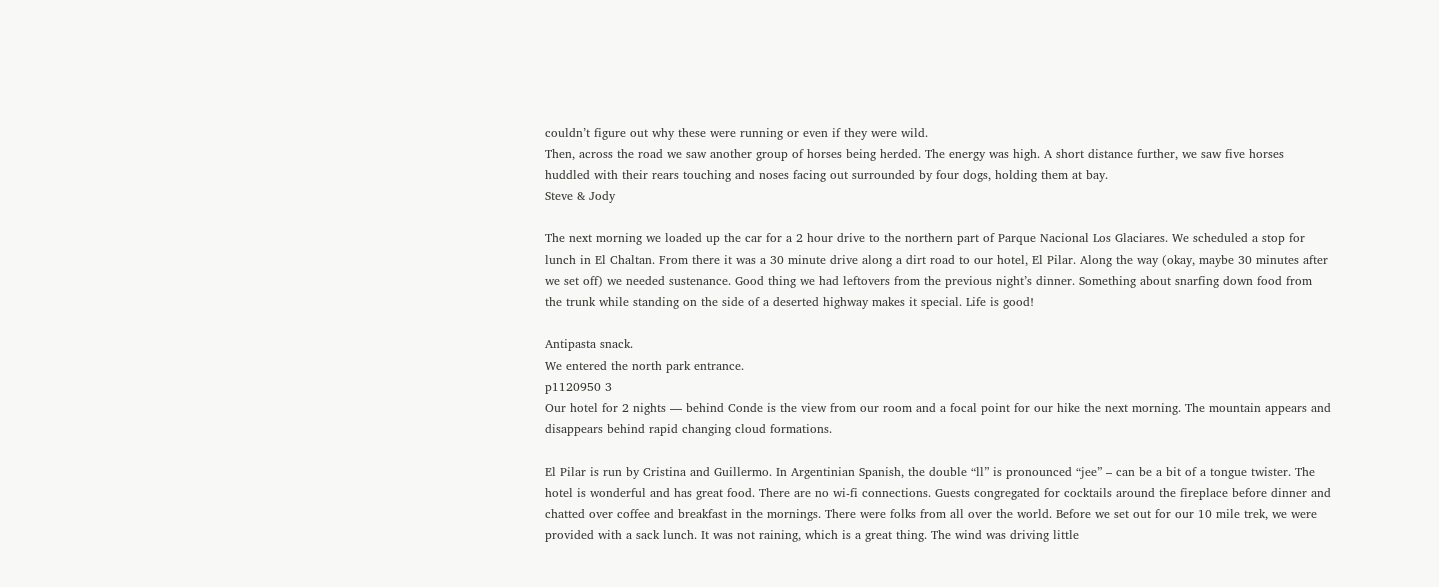couldn’t figure out why these were running or even if they were wild.
Then, across the road we saw another group of horses being herded. The energy was high. A short distance further, we saw five horses huddled with their rears touching and noses facing out surrounded by four dogs, holding them at bay.
Steve & Jody

The next morning we loaded up the car for a 2 hour drive to the northern part of Parque Nacional Los Glaciares. We scheduled a stop for lunch in El Chaltan. From there it was a 30 minute drive along a dirt road to our hotel, El Pilar. Along the way (okay, maybe 30 minutes after we set off) we needed sustenance. Good thing we had leftovers from the previous night’s dinner. Something about snarfing down food from the trunk while standing on the side of a deserted highway makes it special. Life is good!

Antipasta snack.
We entered the north park entrance.
p1120950 3
Our hotel for 2 nights — behind Conde is the view from our room and a focal point for our hike the next morning. The mountain appears and disappears behind rapid changing cloud formations.

El Pilar is run by Cristina and Guillermo. In Argentinian Spanish, the double “ll” is pronounced “jee” – can be a bit of a tongue twister. The hotel is wonderful and has great food. There are no wi-fi connections. Guests congregated for cocktails around the fireplace before dinner and chatted over coffee and breakfast in the mornings. There were folks from all over the world. Before we set out for our 10 mile trek, we were provided with a sack lunch. It was not raining, which is a great thing. The wind was driving little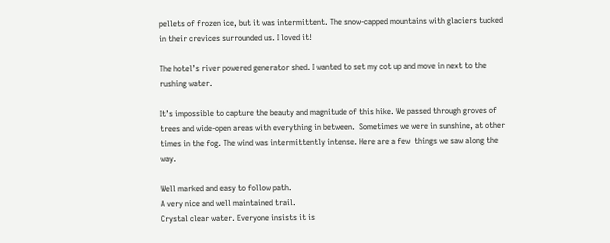pellets of frozen ice, but it was intermittent. The snow-capped mountains with glaciers tucked in their crevices surrounded us. I loved it!

The hotel’s river powered generator shed. I wanted to set my cot up and move in next to the rushing water.

It’s impossible to capture the beauty and magnitude of this hike. We passed through groves of trees and wide-open areas with everything in between.  Sometimes we were in sunshine, at other times in the fog. The wind was intermittently intense. Here are a few  things we saw along the way.

Well marked and easy to follow path.
A very nice and well maintained trail.
Crystal clear water. Everyone insists it is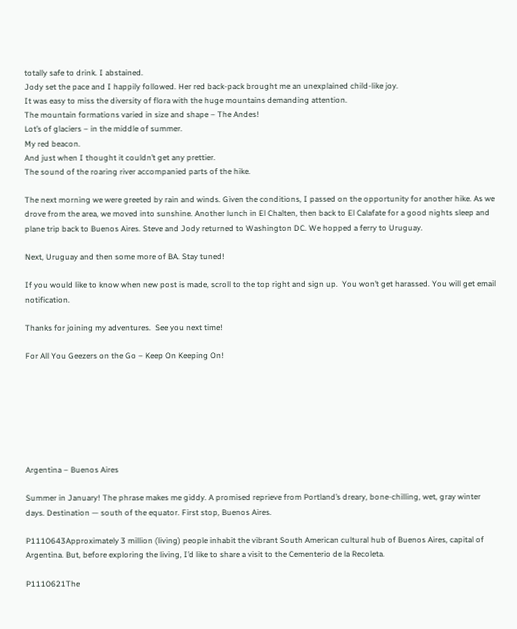totally safe to drink. I abstained.
Jody set the pace and I happily followed. Her red back-pack brought me an unexplained child-like joy.
It was easy to miss the diversity of flora with the huge mountains demanding attention.
The mountain formations varied in size and shape – The Andes!
Lot’s of glaciers – in the middle of summer.
My red beacon.
And just when I thought it couldn’t get any prettier.
The sound of the roaring river accompanied parts of the hike.

The next morning we were greeted by rain and winds. Given the conditions, I passed on the opportunity for another hike. As we drove from the area, we moved into sunshine. Another lunch in El Chalten, then back to El Calafate for a good nights sleep and plane trip back to Buenos Aires. Steve and Jody returned to Washington DC. We hopped a ferry to Uruguay.

Next, Uruguay and then some more of BA. Stay tuned!

If you would like to know when new post is made, scroll to the top right and sign up.  You won’t get harassed. You will get email notification.

Thanks for joining my adventures.  See you next time!

For All You Geezers on the Go – Keep On Keeping On!







Argentina – Buenos Aires

Summer in January! The phrase makes me giddy. A promised reprieve from Portland’s dreary, bone-chilling, wet, gray winter days. Destination — south of the equator. First stop, Buenos Aires.

P1110643Approximately 3 million (living) people inhabit the vibrant South American cultural hub of Buenos Aires, capital of Argentina. But, before exploring the living, I’d like to share a visit to the Cementerio de la Recoleta.

P1110621The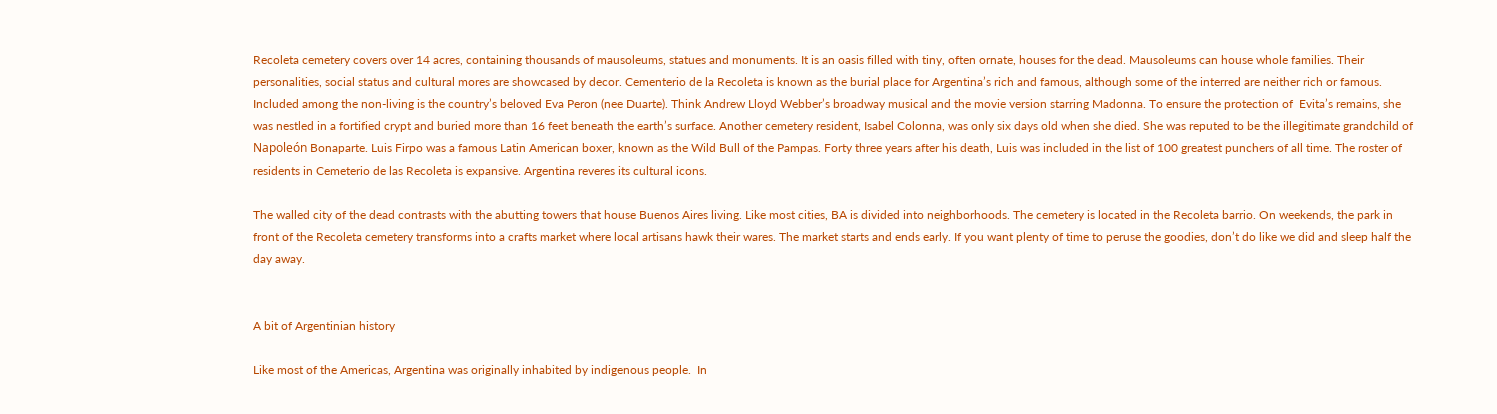Recoleta cemetery covers over 14 acres, containing thousands of mausoleums, statues and monuments. It is an oasis filled with tiny, often ornate, houses for the dead. Mausoleums can house whole families. Their personalities, social status and cultural mores are showcased by decor. Cementerio de la Recoleta is known as the burial place for Argentina’s rich and famous, although some of the interred are neither rich or famous. Included among the non-living is the country’s beloved Eva Peron (nee Duarte). Think Andrew Lloyd Webber’s broadway musical and the movie version starring Madonna. To ensure the protection of  Evita’s remains, she was nestled in a fortified crypt and buried more than 16 feet beneath the earth’s surface. Another cemetery resident, Isabel Colonna, was only six days old when she died. She was reputed to be the illegitimate grandchild of Napoleón Bonaparte. Luis Firpo was a famous Latin American boxer, known as the Wild Bull of the Pampas. Forty three years after his death, Luis was included in the list of 100 greatest punchers of all time. The roster of residents in Cemeterio de las Recoleta is expansive. Argentina reveres its cultural icons.

The walled city of the dead contrasts with the abutting towers that house Buenos Aires living. Like most cities, BA is divided into neighborhoods. The cemetery is located in the Recoleta barrio. On weekends, the park in front of the Recoleta cemetery transforms into a crafts market where local artisans hawk their wares. The market starts and ends early. If you want plenty of time to peruse the goodies, don’t do like we did and sleep half the day away.


A bit of Argentinian history

Like most of the Americas, Argentina was originally inhabited by indigenous people.  In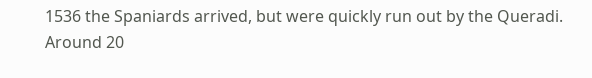1536 the Spaniards arrived, but were quickly run out by the Queradi. Around 20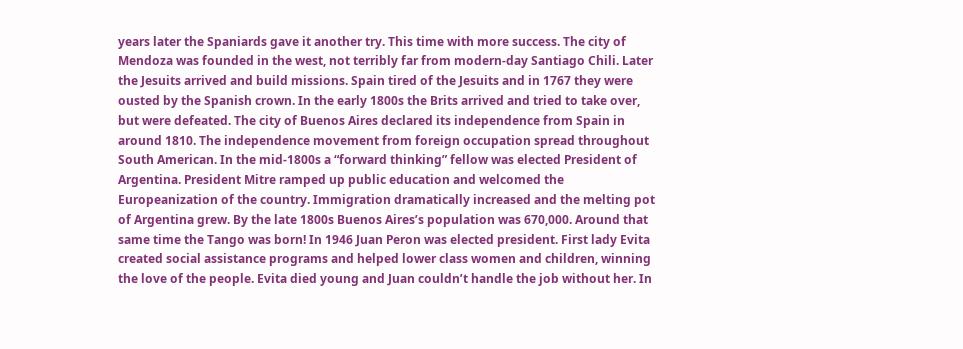years later the Spaniards gave it another try. This time with more success. The city of Mendoza was founded in the west, not terribly far from modern-day Santiago Chili. Later the Jesuits arrived and build missions. Spain tired of the Jesuits and in 1767 they were ousted by the Spanish crown. In the early 1800s the Brits arrived and tried to take over, but were defeated. The city of Buenos Aires declared its independence from Spain in around 1810. The independence movement from foreign occupation spread throughout South American. In the mid-1800s a “forward thinking” fellow was elected President of Argentina. President Mitre ramped up public education and welcomed the Europeanization of the country. Immigration dramatically increased and the melting pot of Argentina grew. By the late 1800s Buenos Aires’s population was 670,000. Around that same time the Tango was born! In 1946 Juan Peron was elected president. First lady Evita created social assistance programs and helped lower class women and children, winning the love of the people. Evita died young and Juan couldn’t handle the job without her. In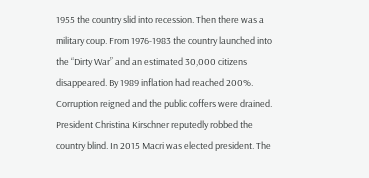1955 the country slid into recession. Then there was a military coup. From 1976-1983 the country launched into the “Dirty War” and an estimated 30,000 citizens disappeared. By 1989 inflation had reached 200%. Corruption reigned and the public coffers were drained. President Christina Kirschner reputedly robbed the country blind. In 2015 Macri was elected president. The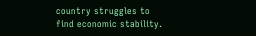country struggles to find economic stability.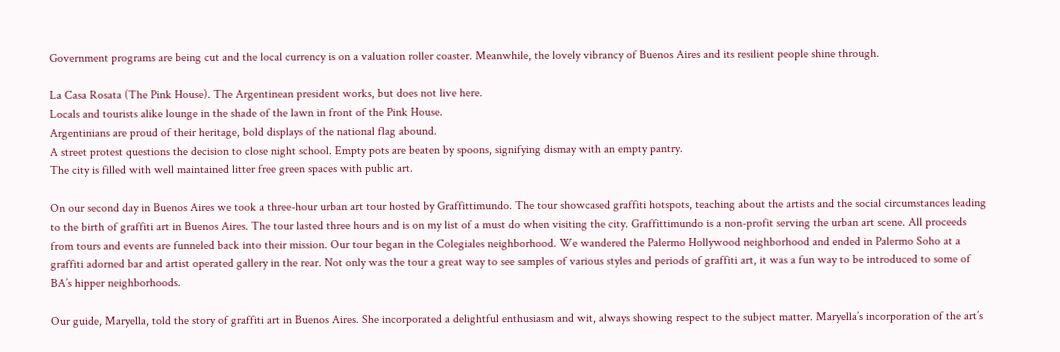Government programs are being cut and the local currency is on a valuation roller coaster. Meanwhile, the lovely vibrancy of Buenos Aires and its resilient people shine through.

La Casa Rosata (The Pink House). The Argentinean president works, but does not live here.
Locals and tourists alike lounge in the shade of the lawn in front of the Pink House.
Argentinians are proud of their heritage, bold displays of the national flag abound.
A street protest questions the decision to close night school. Empty pots are beaten by spoons, signifying dismay with an empty pantry.
The city is filled with well maintained litter free green spaces with public art.

On our second day in Buenos Aires we took a three-hour urban art tour hosted by Graffittimundo. The tour showcased graffiti hotspots, teaching about the artists and the social circumstances leading to the birth of graffiti art in Buenos Aires. The tour lasted three hours and is on my list of a must do when visiting the city. Graffittimundo is a non-profit serving the urban art scene. All proceeds from tours and events are funneled back into their mission. Our tour began in the Colegiales neighborhood. We wandered the Palermo Hollywood neighborhood and ended in Palermo Soho at a graffiti adorned bar and artist operated gallery in the rear. Not only was the tour a great way to see samples of various styles and periods of graffiti art, it was a fun way to be introduced to some of BA’s hipper neighborhoods.

Our guide, Maryella, told the story of graffiti art in Buenos Aires. She incorporated a delightful enthusiasm and wit, always showing respect to the subject matter. Maryella’s incorporation of the art’s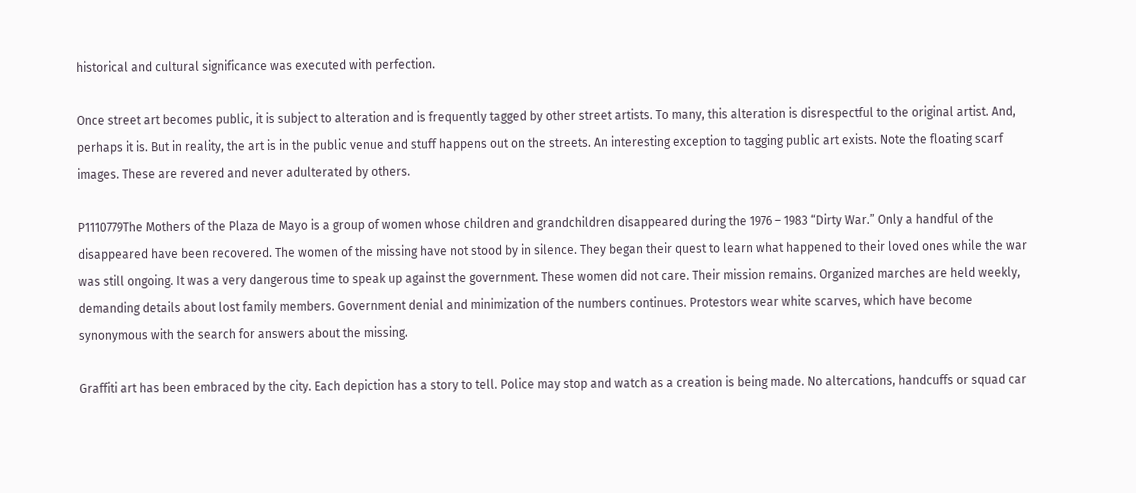historical and cultural significance was executed with perfection.

Once street art becomes public, it is subject to alteration and is frequently tagged by other street artists. To many, this alteration is disrespectful to the original artist. And, perhaps it is. But in reality, the art is in the public venue and stuff happens out on the streets. An interesting exception to tagging public art exists. Note the floating scarf images. These are revered and never adulterated by others.

P1110779The Mothers of the Plaza de Mayo is a group of women whose children and grandchildren disappeared during the 1976 – 1983 “Dirty War.” Only a handful of the  disappeared have been recovered. The women of the missing have not stood by in silence. They began their quest to learn what happened to their loved ones while the war was still ongoing. It was a very dangerous time to speak up against the government. These women did not care. Their mission remains. Organized marches are held weekly,  demanding details about lost family members. Government denial and minimization of the numbers continues. Protestors wear white scarves, which have become synonymous with the search for answers about the missing.

Graffiti art has been embraced by the city. Each depiction has a story to tell. Police may stop and watch as a creation is being made. No altercations, handcuffs or squad car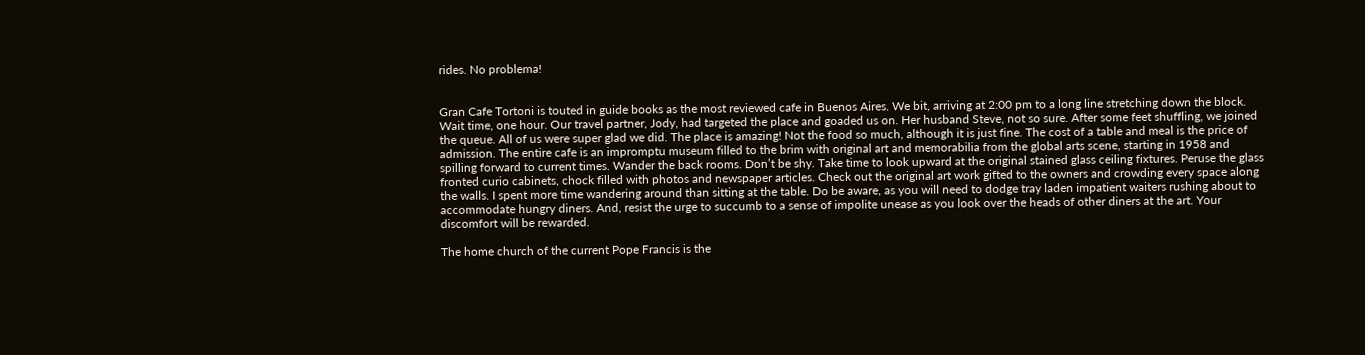rides. No problema!


Gran Cafe Tortoni is touted in guide books as the most reviewed cafe in Buenos Aires. We bit, arriving at 2:00 pm to a long line stretching down the block. Wait time, one hour. Our travel partner, Jody, had targeted the place and goaded us on. Her husband Steve, not so sure. After some feet shuffling, we joined the queue. All of us were super glad we did. The place is amazing! Not the food so much, although it is just fine. The cost of a table and meal is the price of admission. The entire cafe is an impromptu museum filled to the brim with original art and memorabilia from the global arts scene, starting in 1958 and spilling forward to current times. Wander the back rooms. Don’t be shy. Take time to look upward at the original stained glass ceiling fixtures. Peruse the glass fronted curio cabinets, chock filled with photos and newspaper articles. Check out the original art work gifted to the owners and crowding every space along the walls. I spent more time wandering around than sitting at the table. Do be aware, as you will need to dodge tray laden impatient waiters rushing about to accommodate hungry diners. And, resist the urge to succumb to a sense of impolite unease as you look over the heads of other diners at the art. Your discomfort will be rewarded.

The home church of the current Pope Francis is the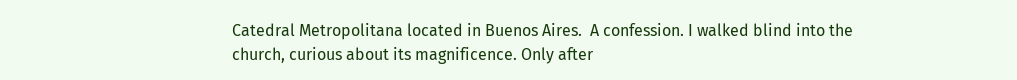Catedral Metropolitana located in Buenos Aires.  A confession. I walked blind into the church, curious about its magnificence. Only after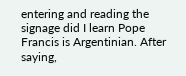entering and reading the signage did I learn Pope Francis is Argentinian. After saying,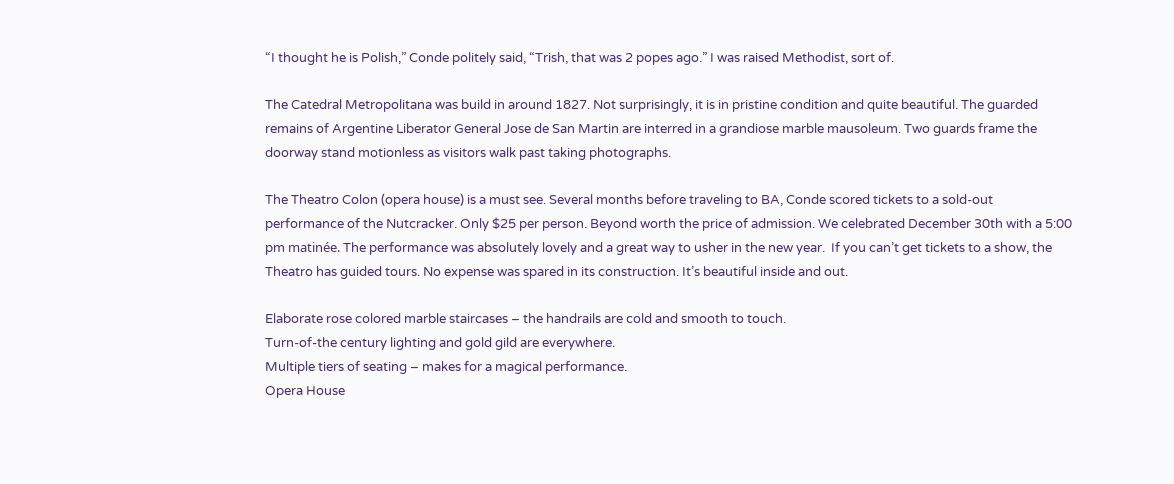“I thought he is Polish,” Conde politely said, “Trish, that was 2 popes ago.” I was raised Methodist, sort of.

The Catedral Metropolitana was build in around 1827. Not surprisingly, it is in pristine condition and quite beautiful. The guarded remains of Argentine Liberator General Jose de San Martin are interred in a grandiose marble mausoleum. Two guards frame the doorway stand motionless as visitors walk past taking photographs.

The Theatro Colon (opera house) is a must see. Several months before traveling to BA, Conde scored tickets to a sold-out performance of the Nutcracker. Only $25 per person. Beyond worth the price of admission. We celebrated December 30th with a 5:00 pm matinée. The performance was absolutely lovely and a great way to usher in the new year.  If you can’t get tickets to a show, the Theatro has guided tours. No expense was spared in its construction. It’s beautiful inside and out.

Elaborate rose colored marble staircases – the handrails are cold and smooth to touch.
Turn-of-the century lighting and gold gild are everywhere.
Multiple tiers of seating – makes for a magical performance.
Opera House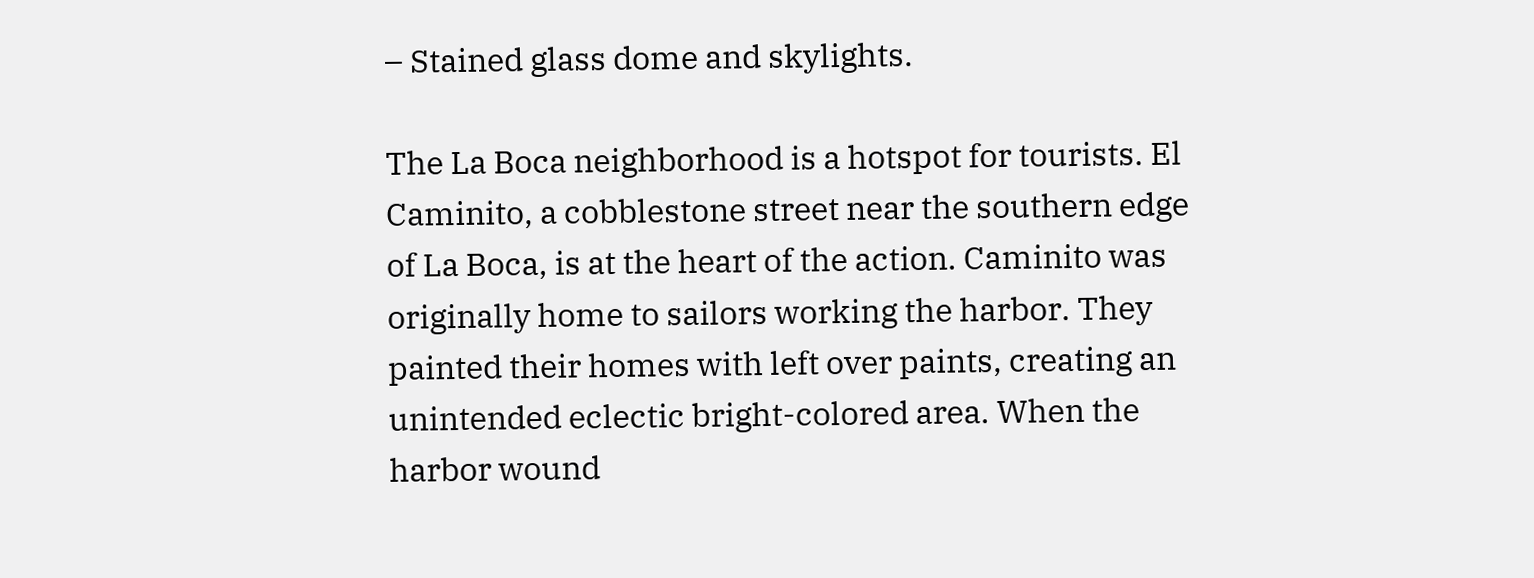– Stained glass dome and skylights.

The La Boca neighborhood is a hotspot for tourists. El Caminito, a cobblestone street near the southern edge of La Boca, is at the heart of the action. Caminito was originally home to sailors working the harbor. They painted their homes with left over paints, creating an  unintended eclectic bright-colored area. When the harbor wound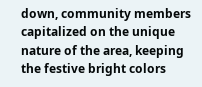down, community members capitalized on the unique nature of the area, keeping the festive bright colors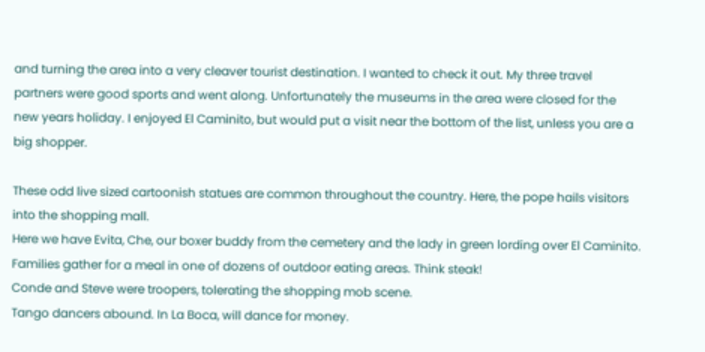and turning the area into a very cleaver tourist destination. I wanted to check it out. My three travel partners were good sports and went along. Unfortunately the museums in the area were closed for the new years holiday. I enjoyed El Caminito, but would put a visit near the bottom of the list, unless you are a big shopper.

These odd live sized cartoonish statues are common throughout the country. Here, the pope hails visitors into the shopping mall.
Here we have Evita, Che, our boxer buddy from the cemetery and the lady in green lording over El Caminito.
Families gather for a meal in one of dozens of outdoor eating areas. Think steak!
Conde and Steve were troopers, tolerating the shopping mob scene.
Tango dancers abound. In La Boca, will dance for money.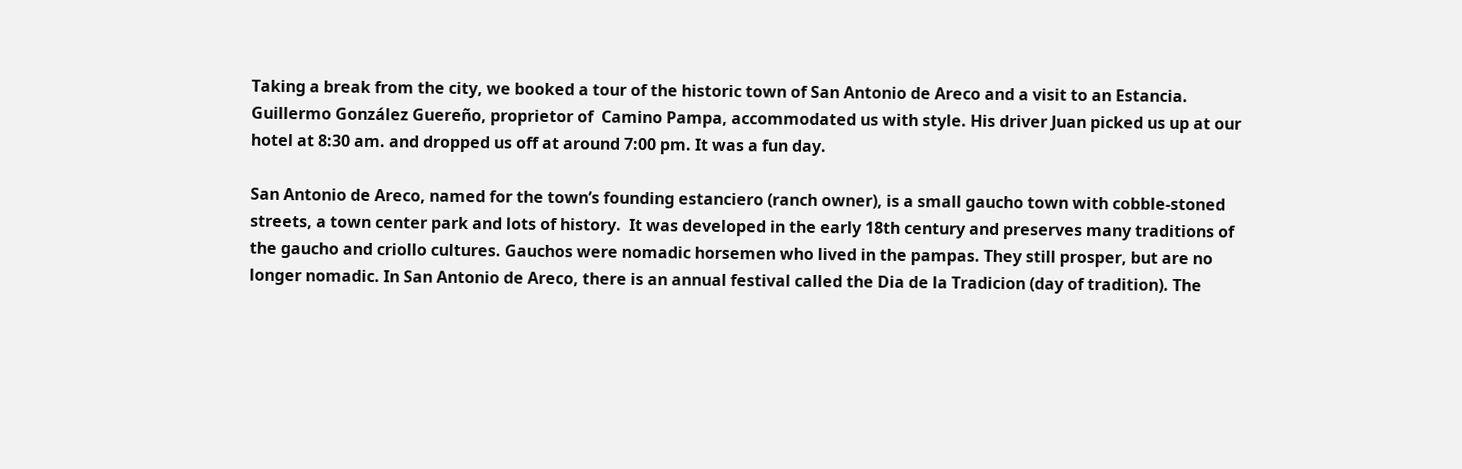Taking a break from the city, we booked a tour of the historic town of San Antonio de Areco and a visit to an Estancia. Guillermo González Guereño, proprietor of  Camino Pampa, accommodated us with style. His driver Juan picked us up at our hotel at 8:30 am. and dropped us off at around 7:00 pm. It was a fun day.

San Antonio de Areco, named for the town’s founding estanciero (ranch owner), is a small gaucho town with cobble-stoned streets, a town center park and lots of history.  It was developed in the early 18th century and preserves many traditions of the gaucho and criollo cultures. Gauchos were nomadic horsemen who lived in the pampas. They still prosper, but are no longer nomadic. In San Antonio de Areco, there is an annual festival called the Dia de la Tradicion (day of tradition). The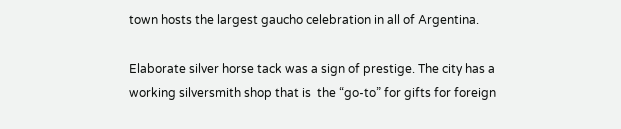town hosts the largest gaucho celebration in all of Argentina.

Elaborate silver horse tack was a sign of prestige. The city has a working silversmith shop that is  the “go-to” for gifts for foreign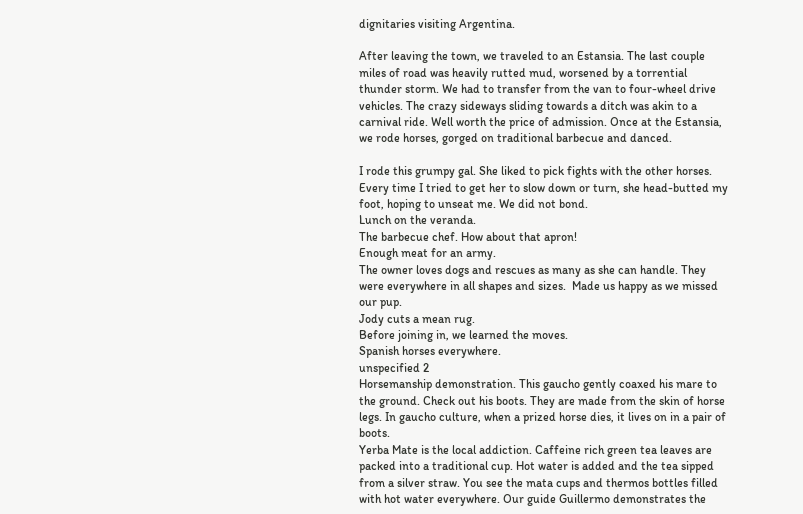dignitaries visiting Argentina.

After leaving the town, we traveled to an Estansia. The last couple miles of road was heavily rutted mud, worsened by a torrential thunder storm. We had to transfer from the van to four-wheel drive vehicles. The crazy sideways sliding towards a ditch was akin to a carnival ride. Well worth the price of admission. Once at the Estansia, we rode horses, gorged on traditional barbecue and danced.

I rode this grumpy gal. She liked to pick fights with the other horses. Every time I tried to get her to slow down or turn, she head-butted my foot, hoping to unseat me. We did not bond.
Lunch on the veranda.
The barbecue chef. How about that apron!
Enough meat for an army.
The owner loves dogs and rescues as many as she can handle. They were everywhere in all shapes and sizes.  Made us happy as we missed our pup.
Jody cuts a mean rug.
Before joining in, we learned the moves.
Spanish horses everywhere.
unspecified 2
Horsemanship demonstration. This gaucho gently coaxed his mare to the ground. Check out his boots. They are made from the skin of horse legs. In gaucho culture, when a prized horse dies, it lives on in a pair of boots.
Yerba Mate is the local addiction. Caffeine rich green tea leaves are packed into a traditional cup. Hot water is added and the tea sipped from a silver straw. You see the mata cups and thermos bottles filled with hot water everywhere. Our guide Guillermo demonstrates the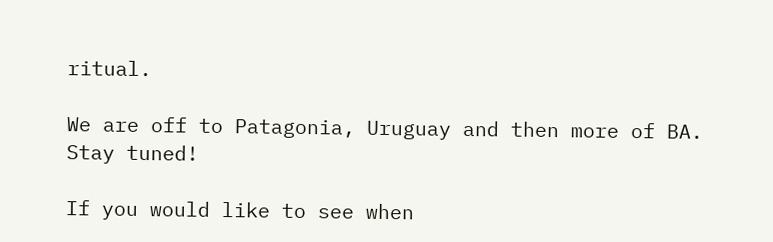ritual.

We are off to Patagonia, Uruguay and then more of BA. Stay tuned!

If you would like to see when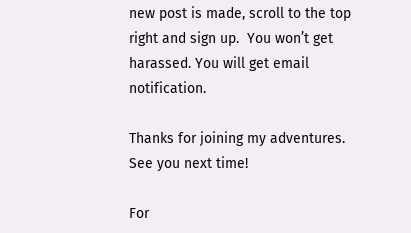new post is made, scroll to the top right and sign up.  You won’t get harassed. You will get email notification.

Thanks for joining my adventures.  See you next time!

For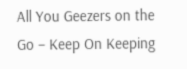All You Geezers on the Go – Keep On Keeping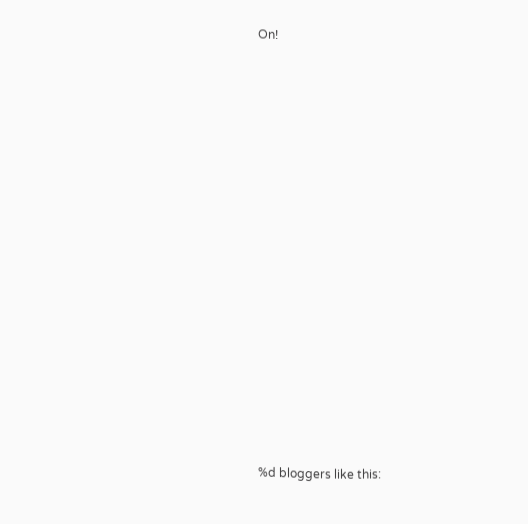On!
















%d bloggers like this: